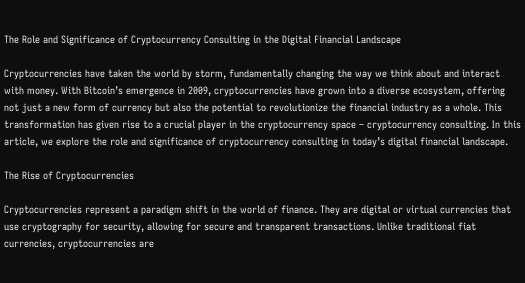The Role and Significance of Cryptocurrency Consulting in the Digital Financial Landscape

Cryptocurrencies have taken the world by storm, fundamentally changing the way we think about and interact with money. With Bitcoin’s emergence in 2009, cryptocurrencies have grown into a diverse ecosystem, offering not just a new form of currency but also the potential to revolutionize the financial industry as a whole. This transformation has given rise to a crucial player in the cryptocurrency space – cryptocurrency consulting. In this article, we explore the role and significance of cryptocurrency consulting in today’s digital financial landscape.

The Rise of Cryptocurrencies

Cryptocurrencies represent a paradigm shift in the world of finance. They are digital or virtual currencies that use cryptography for security, allowing for secure and transparent transactions. Unlike traditional fiat currencies, cryptocurrencies are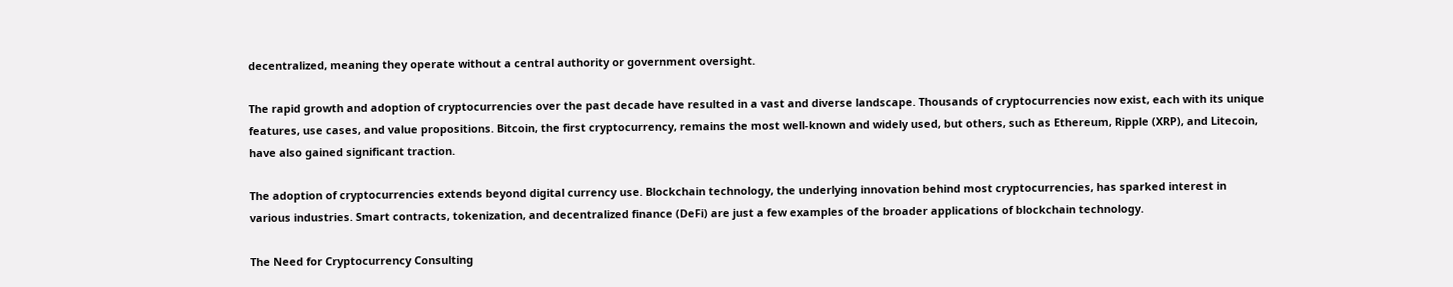decentralized, meaning they operate without a central authority or government oversight.

The rapid growth and adoption of cryptocurrencies over the past decade have resulted in a vast and diverse landscape. Thousands of cryptocurrencies now exist, each with its unique features, use cases, and value propositions. Bitcoin, the first cryptocurrency, remains the most well-known and widely used, but others, such as Ethereum, Ripple (XRP), and Litecoin, have also gained significant traction.

The adoption of cryptocurrencies extends beyond digital currency use. Blockchain technology, the underlying innovation behind most cryptocurrencies, has sparked interest in various industries. Smart contracts, tokenization, and decentralized finance (DeFi) are just a few examples of the broader applications of blockchain technology.

The Need for Cryptocurrency Consulting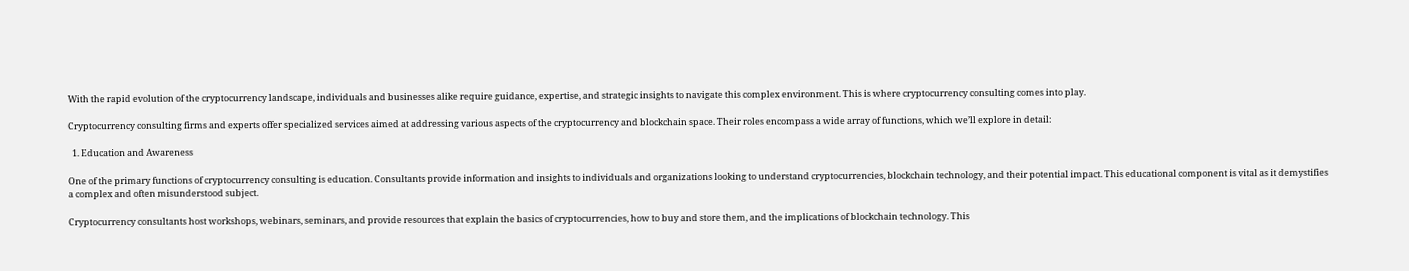With the rapid evolution of the cryptocurrency landscape, individuals and businesses alike require guidance, expertise, and strategic insights to navigate this complex environment. This is where cryptocurrency consulting comes into play.

Cryptocurrency consulting firms and experts offer specialized services aimed at addressing various aspects of the cryptocurrency and blockchain space. Their roles encompass a wide array of functions, which we’ll explore in detail:

  1. Education and Awareness

One of the primary functions of cryptocurrency consulting is education. Consultants provide information and insights to individuals and organizations looking to understand cryptocurrencies, blockchain technology, and their potential impact. This educational component is vital as it demystifies a complex and often misunderstood subject.

Cryptocurrency consultants host workshops, webinars, seminars, and provide resources that explain the basics of cryptocurrencies, how to buy and store them, and the implications of blockchain technology. This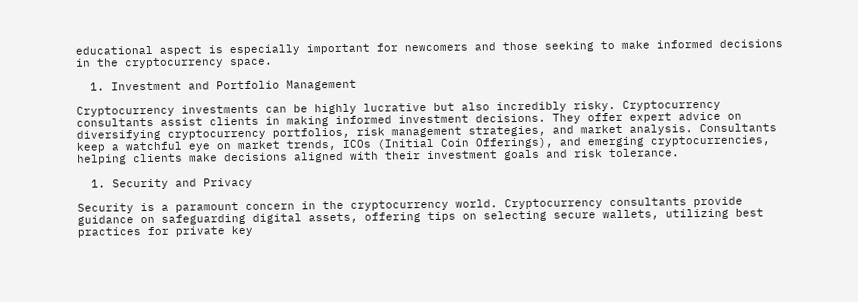educational aspect is especially important for newcomers and those seeking to make informed decisions in the cryptocurrency space.

  1. Investment and Portfolio Management

Cryptocurrency investments can be highly lucrative but also incredibly risky. Cryptocurrency consultants assist clients in making informed investment decisions. They offer expert advice on diversifying cryptocurrency portfolios, risk management strategies, and market analysis. Consultants keep a watchful eye on market trends, ICOs (Initial Coin Offerings), and emerging cryptocurrencies, helping clients make decisions aligned with their investment goals and risk tolerance.

  1. Security and Privacy

Security is a paramount concern in the cryptocurrency world. Cryptocurrency consultants provide guidance on safeguarding digital assets, offering tips on selecting secure wallets, utilizing best practices for private key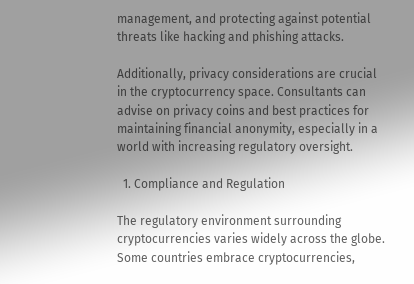management, and protecting against potential threats like hacking and phishing attacks.

Additionally, privacy considerations are crucial in the cryptocurrency space. Consultants can advise on privacy coins and best practices for maintaining financial anonymity, especially in a world with increasing regulatory oversight.

  1. Compliance and Regulation

The regulatory environment surrounding cryptocurrencies varies widely across the globe. Some countries embrace cryptocurrencies,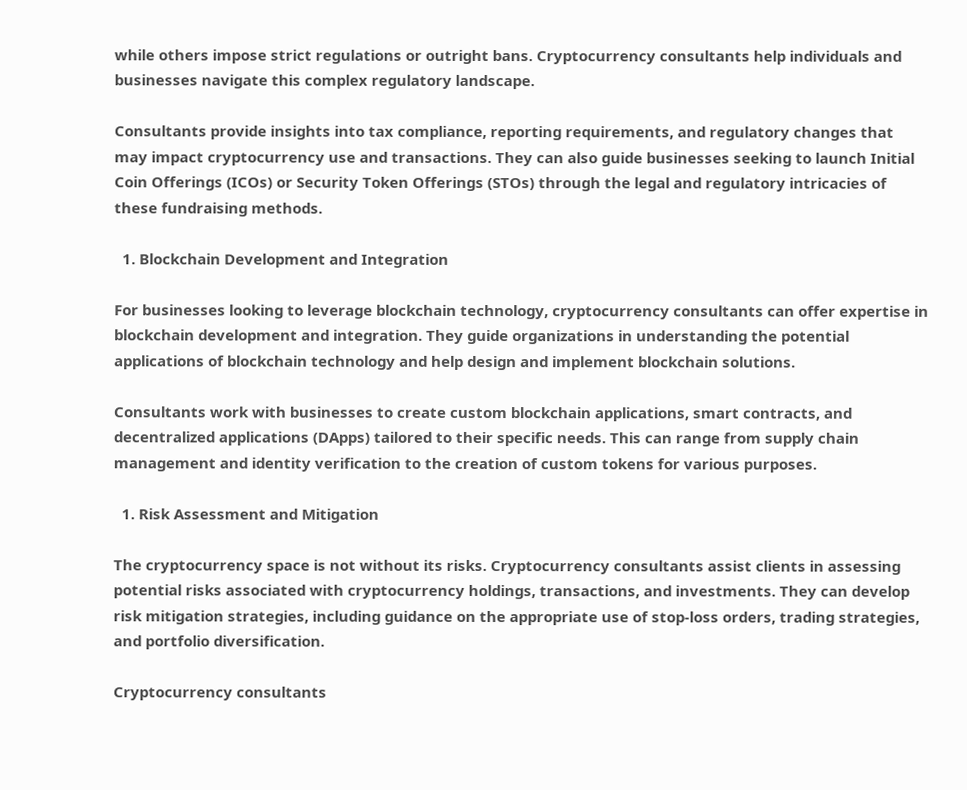while others impose strict regulations or outright bans. Cryptocurrency consultants help individuals and businesses navigate this complex regulatory landscape.

Consultants provide insights into tax compliance, reporting requirements, and regulatory changes that may impact cryptocurrency use and transactions. They can also guide businesses seeking to launch Initial Coin Offerings (ICOs) or Security Token Offerings (STOs) through the legal and regulatory intricacies of these fundraising methods.

  1. Blockchain Development and Integration

For businesses looking to leverage blockchain technology, cryptocurrency consultants can offer expertise in blockchain development and integration. They guide organizations in understanding the potential applications of blockchain technology and help design and implement blockchain solutions.

Consultants work with businesses to create custom blockchain applications, smart contracts, and decentralized applications (DApps) tailored to their specific needs. This can range from supply chain management and identity verification to the creation of custom tokens for various purposes.

  1. Risk Assessment and Mitigation

The cryptocurrency space is not without its risks. Cryptocurrency consultants assist clients in assessing potential risks associated with cryptocurrency holdings, transactions, and investments. They can develop risk mitigation strategies, including guidance on the appropriate use of stop-loss orders, trading strategies, and portfolio diversification.

Cryptocurrency consultants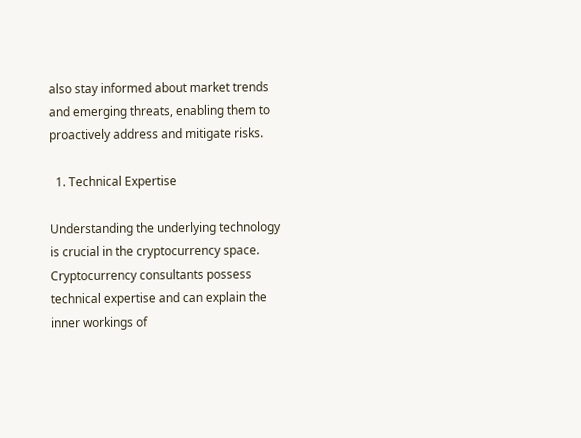also stay informed about market trends and emerging threats, enabling them to proactively address and mitigate risks.

  1. Technical Expertise

Understanding the underlying technology is crucial in the cryptocurrency space. Cryptocurrency consultants possess technical expertise and can explain the inner workings of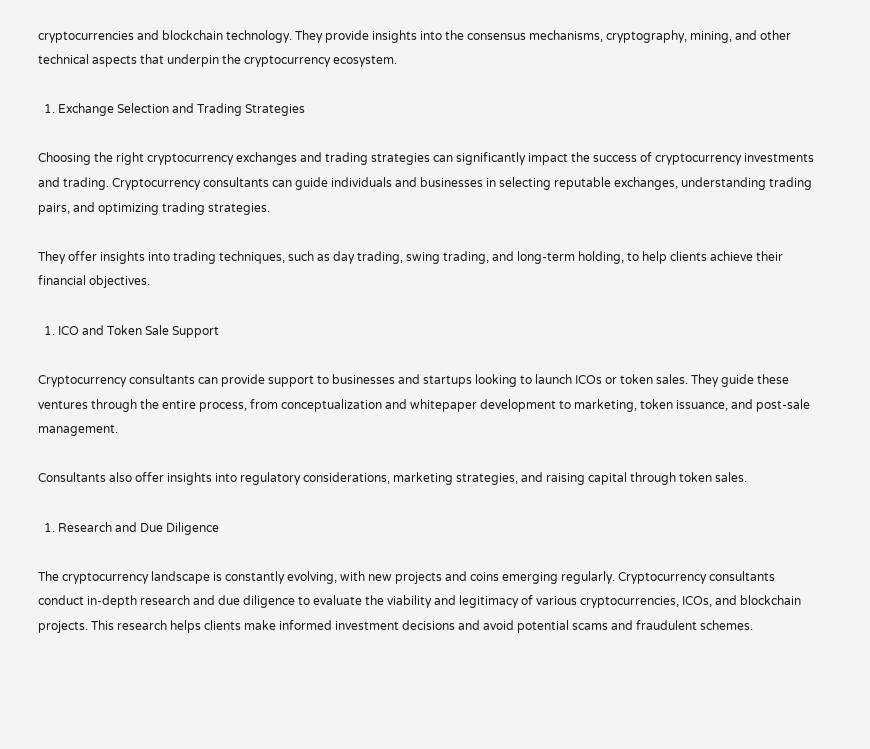cryptocurrencies and blockchain technology. They provide insights into the consensus mechanisms, cryptography, mining, and other technical aspects that underpin the cryptocurrency ecosystem.

  1. Exchange Selection and Trading Strategies

Choosing the right cryptocurrency exchanges and trading strategies can significantly impact the success of cryptocurrency investments and trading. Cryptocurrency consultants can guide individuals and businesses in selecting reputable exchanges, understanding trading pairs, and optimizing trading strategies.

They offer insights into trading techniques, such as day trading, swing trading, and long-term holding, to help clients achieve their financial objectives.

  1. ICO and Token Sale Support

Cryptocurrency consultants can provide support to businesses and startups looking to launch ICOs or token sales. They guide these ventures through the entire process, from conceptualization and whitepaper development to marketing, token issuance, and post-sale management.

Consultants also offer insights into regulatory considerations, marketing strategies, and raising capital through token sales.

  1. Research and Due Diligence

The cryptocurrency landscape is constantly evolving, with new projects and coins emerging regularly. Cryptocurrency consultants conduct in-depth research and due diligence to evaluate the viability and legitimacy of various cryptocurrencies, ICOs, and blockchain projects. This research helps clients make informed investment decisions and avoid potential scams and fraudulent schemes.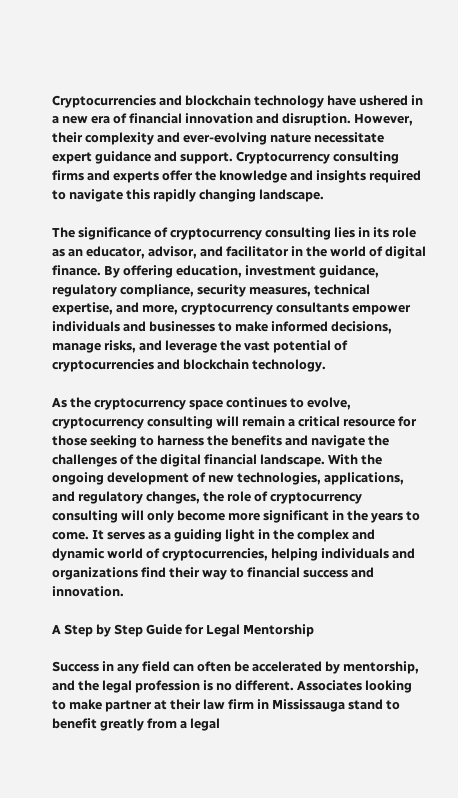Cryptocurrencies and blockchain technology have ushered in a new era of financial innovation and disruption. However, their complexity and ever-evolving nature necessitate expert guidance and support. Cryptocurrency consulting firms and experts offer the knowledge and insights required to navigate this rapidly changing landscape.

The significance of cryptocurrency consulting lies in its role as an educator, advisor, and facilitator in the world of digital finance. By offering education, investment guidance, regulatory compliance, security measures, technical expertise, and more, cryptocurrency consultants empower individuals and businesses to make informed decisions, manage risks, and leverage the vast potential of cryptocurrencies and blockchain technology.

As the cryptocurrency space continues to evolve, cryptocurrency consulting will remain a critical resource for those seeking to harness the benefits and navigate the challenges of the digital financial landscape. With the ongoing development of new technologies, applications, and regulatory changes, the role of cryptocurrency consulting will only become more significant in the years to come. It serves as a guiding light in the complex and dynamic world of cryptocurrencies, helping individuals and organizations find their way to financial success and innovation.

A Step by Step Guide for Legal Mentorship

Success in any field can often be accelerated by mentorship, and the legal profession is no different. Associates looking to make partner at their law firm in Mississauga stand to benefit greatly from a legal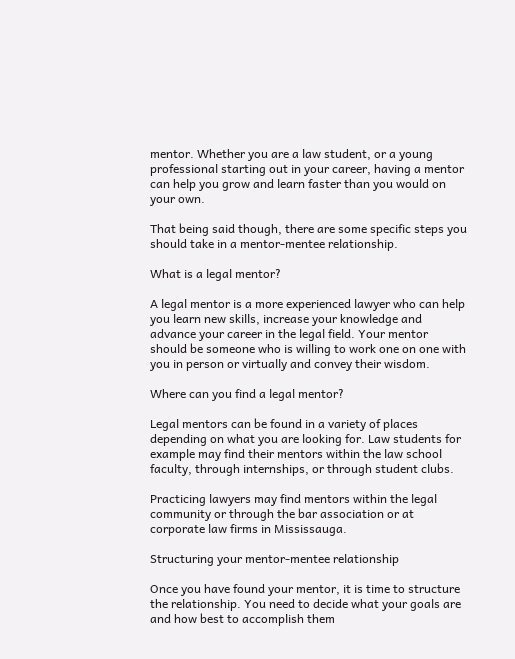mentor. Whether you are a law student, or a young professional starting out in your career, having a mentor can help you grow and learn faster than you would on your own.

That being said though, there are some specific steps you should take in a mentor-mentee relationship.

What is a legal mentor?

A legal mentor is a more experienced lawyer who can help you learn new skills, increase your knowledge and advance your career in the legal field. Your mentor should be someone who is willing to work one on one with you in person or virtually and convey their wisdom.

Where can you find a legal mentor?

Legal mentors can be found in a variety of places depending on what you are looking for. Law students for example may find their mentors within the law school faculty, through internships, or through student clubs.

Practicing lawyers may find mentors within the legal community or through the bar association or at corporate law firms in Mississauga.

Structuring your mentor-mentee relationship

Once you have found your mentor, it is time to structure the relationship. You need to decide what your goals are and how best to accomplish them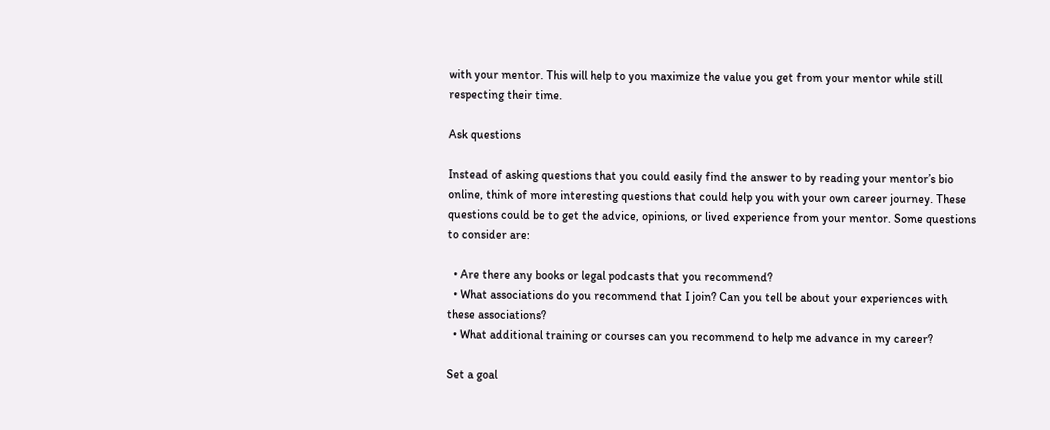with your mentor. This will help to you maximize the value you get from your mentor while still respecting their time.

Ask questions

Instead of asking questions that you could easily find the answer to by reading your mentor’s bio online, think of more interesting questions that could help you with your own career journey. These questions could be to get the advice, opinions, or lived experience from your mentor. Some questions to consider are:

  • Are there any books or legal podcasts that you recommend?
  • What associations do you recommend that I join? Can you tell be about your experiences with these associations?
  • What additional training or courses can you recommend to help me advance in my career?

Set a goal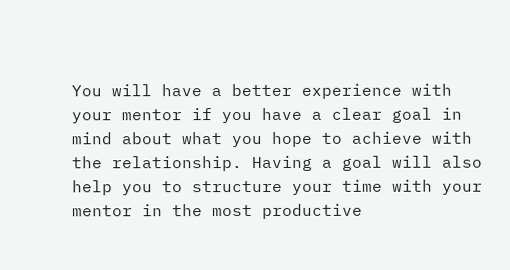You will have a better experience with your mentor if you have a clear goal in mind about what you hope to achieve with the relationship. Having a goal will also help you to structure your time with your mentor in the most productive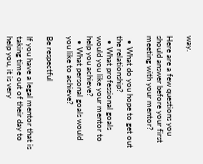way.

Here are a few questions you should answer before your first meeting with your mentor?

  • What do you hope to get out the relationship?
  • What professional goals would you like your mentor to help you achieve?
  • What personal goals would you like to achieve?

Be respectful

If you have a legal mentor that is taking time out of their day to help you, it is very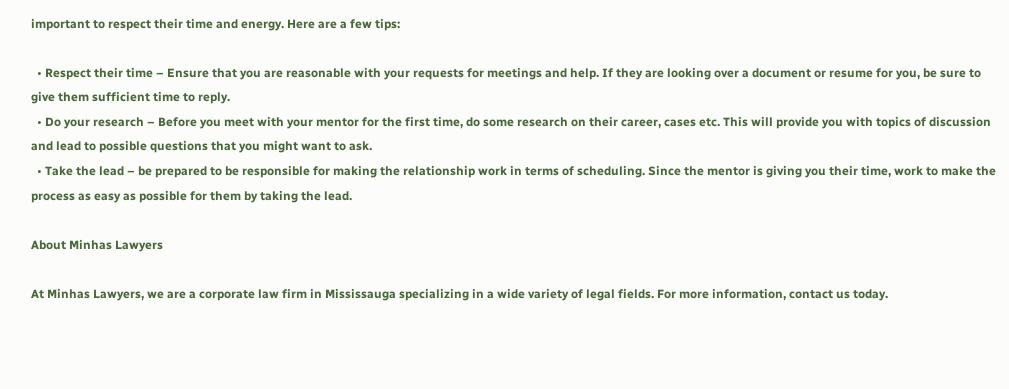important to respect their time and energy. Here are a few tips:

  • Respect their time – Ensure that you are reasonable with your requests for meetings and help. If they are looking over a document or resume for you, be sure to give them sufficient time to reply.
  • Do your research – Before you meet with your mentor for the first time, do some research on their career, cases etc. This will provide you with topics of discussion and lead to possible questions that you might want to ask.
  • Take the lead – be prepared to be responsible for making the relationship work in terms of scheduling. Since the mentor is giving you their time, work to make the process as easy as possible for them by taking the lead.

About Minhas Lawyers

At Minhas Lawyers, we are a corporate law firm in Mississauga specializing in a wide variety of legal fields. For more information, contact us today.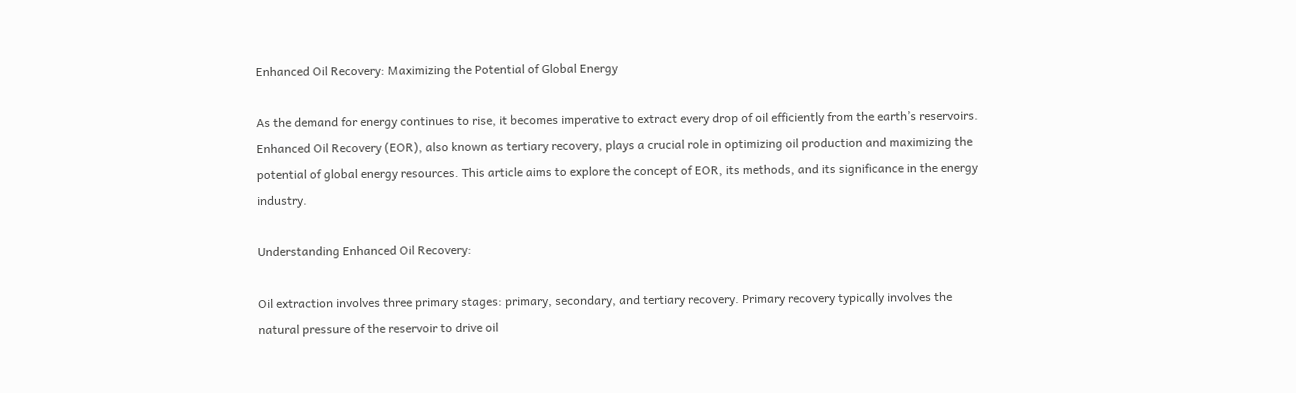Enhanced Oil Recovery: Maximizing the Potential of Global Energy

As the demand for energy continues to rise, it becomes imperative to extract every drop of oil efficiently from the earth’s reservoirs. Enhanced Oil Recovery (EOR), also known as tertiary recovery, plays a crucial role in optimizing oil production and maximizing the potential of global energy resources. This article aims to explore the concept of EOR, its methods, and its significance in the energy industry.

Understanding Enhanced Oil Recovery:

Oil extraction involves three primary stages: primary, secondary, and tertiary recovery. Primary recovery typically involves the natural pressure of the reservoir to drive oil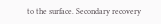to the surface. Secondary recovery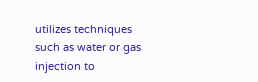utilizes techniques such as water or gas injection to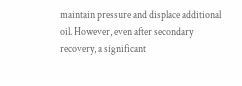maintain pressure and displace additional oil. However, even after secondary recovery, a significant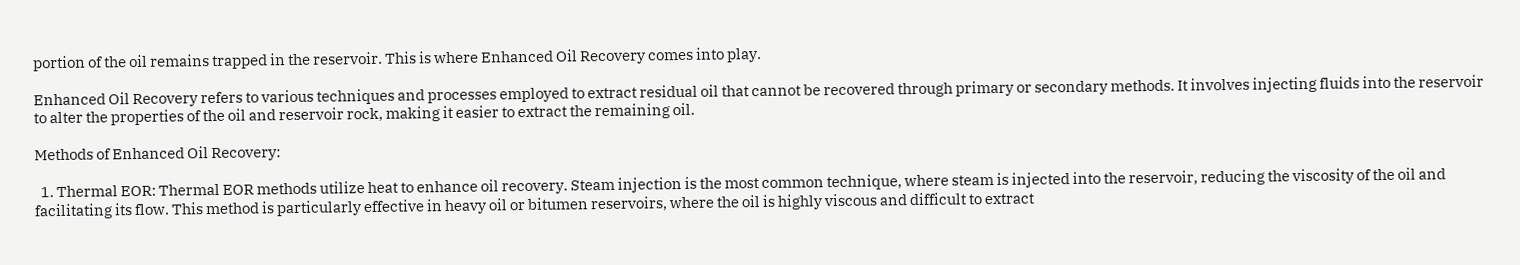portion of the oil remains trapped in the reservoir. This is where Enhanced Oil Recovery comes into play.

Enhanced Oil Recovery refers to various techniques and processes employed to extract residual oil that cannot be recovered through primary or secondary methods. It involves injecting fluids into the reservoir to alter the properties of the oil and reservoir rock, making it easier to extract the remaining oil.

Methods of Enhanced Oil Recovery:

  1. Thermal EOR: Thermal EOR methods utilize heat to enhance oil recovery. Steam injection is the most common technique, where steam is injected into the reservoir, reducing the viscosity of the oil and facilitating its flow. This method is particularly effective in heavy oil or bitumen reservoirs, where the oil is highly viscous and difficult to extract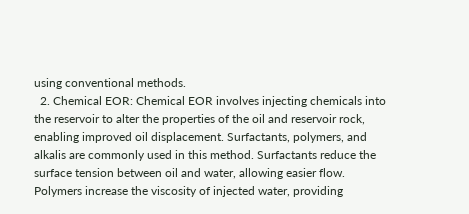using conventional methods.
  2. Chemical EOR: Chemical EOR involves injecting chemicals into the reservoir to alter the properties of the oil and reservoir rock, enabling improved oil displacement. Surfactants, polymers, and alkalis are commonly used in this method. Surfactants reduce the surface tension between oil and water, allowing easier flow. Polymers increase the viscosity of injected water, providing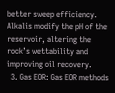better sweep efficiency. Alkalis modify the pH of the reservoir, altering the rock’s wettability and improving oil recovery.
  3. Gas EOR: Gas EOR methods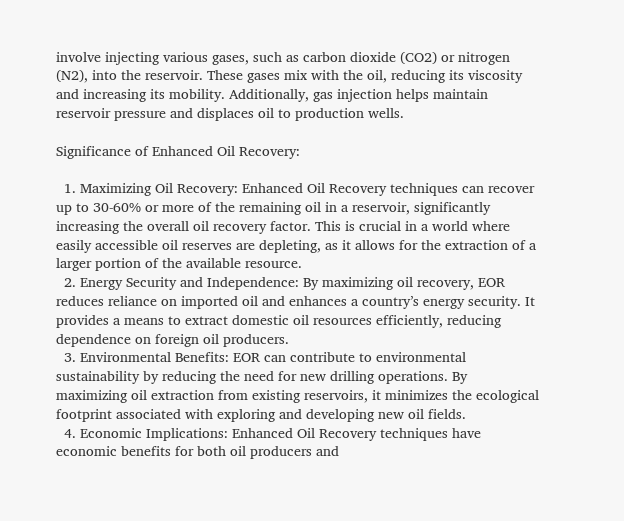involve injecting various gases, such as carbon dioxide (CO2) or nitrogen (N2), into the reservoir. These gases mix with the oil, reducing its viscosity and increasing its mobility. Additionally, gas injection helps maintain reservoir pressure and displaces oil to production wells.

Significance of Enhanced Oil Recovery:

  1. Maximizing Oil Recovery: Enhanced Oil Recovery techniques can recover up to 30-60% or more of the remaining oil in a reservoir, significantly increasing the overall oil recovery factor. This is crucial in a world where easily accessible oil reserves are depleting, as it allows for the extraction of a larger portion of the available resource.
  2. Energy Security and Independence: By maximizing oil recovery, EOR reduces reliance on imported oil and enhances a country’s energy security. It provides a means to extract domestic oil resources efficiently, reducing dependence on foreign oil producers.
  3. Environmental Benefits: EOR can contribute to environmental sustainability by reducing the need for new drilling operations. By maximizing oil extraction from existing reservoirs, it minimizes the ecological footprint associated with exploring and developing new oil fields.
  4. Economic Implications: Enhanced Oil Recovery techniques have economic benefits for both oil producers and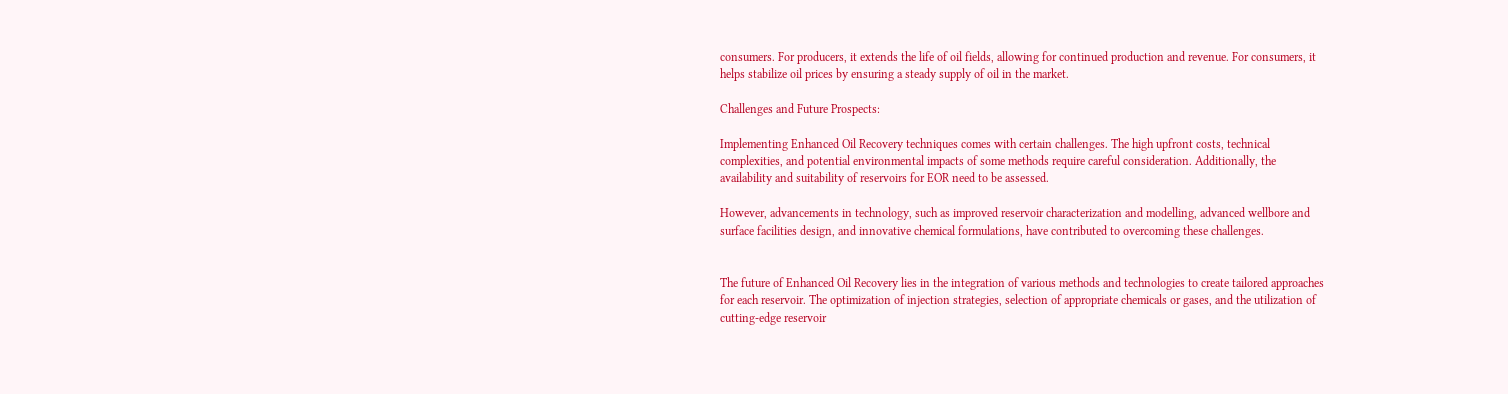consumers. For producers, it extends the life of oil fields, allowing for continued production and revenue. For consumers, it helps stabilize oil prices by ensuring a steady supply of oil in the market.

Challenges and Future Prospects:

Implementing Enhanced Oil Recovery techniques comes with certain challenges. The high upfront costs, technical complexities, and potential environmental impacts of some methods require careful consideration. Additionally, the availability and suitability of reservoirs for EOR need to be assessed.

However, advancements in technology, such as improved reservoir characterization and modelling, advanced wellbore and surface facilities design, and innovative chemical formulations, have contributed to overcoming these challenges.


The future of Enhanced Oil Recovery lies in the integration of various methods and technologies to create tailored approaches for each reservoir. The optimization of injection strategies, selection of appropriate chemicals or gases, and the utilization of cutting-edge reservoir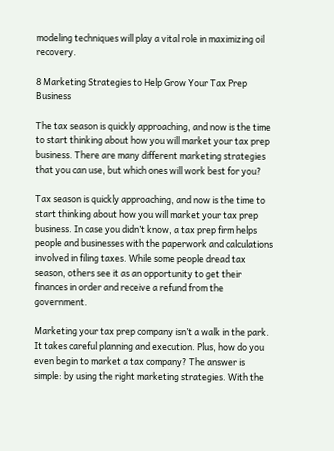modeling techniques will play a vital role in maximizing oil recovery.

8 Marketing Strategies to Help Grow Your Tax Prep Business

The tax season is quickly approaching, and now is the time to start thinking about how you will market your tax prep business. There are many different marketing strategies that you can use, but which ones will work best for you?

Tax season is quickly approaching, and now is the time to start thinking about how you will market your tax prep business. In case you didn’t know, a tax prep firm helps people and businesses with the paperwork and calculations involved in filing taxes. While some people dread tax season, others see it as an opportunity to get their finances in order and receive a refund from the government.

Marketing your tax prep company isn’t a walk in the park. It takes careful planning and execution. Plus, how do you even begin to market a tax company? The answer is simple: by using the right marketing strategies. With the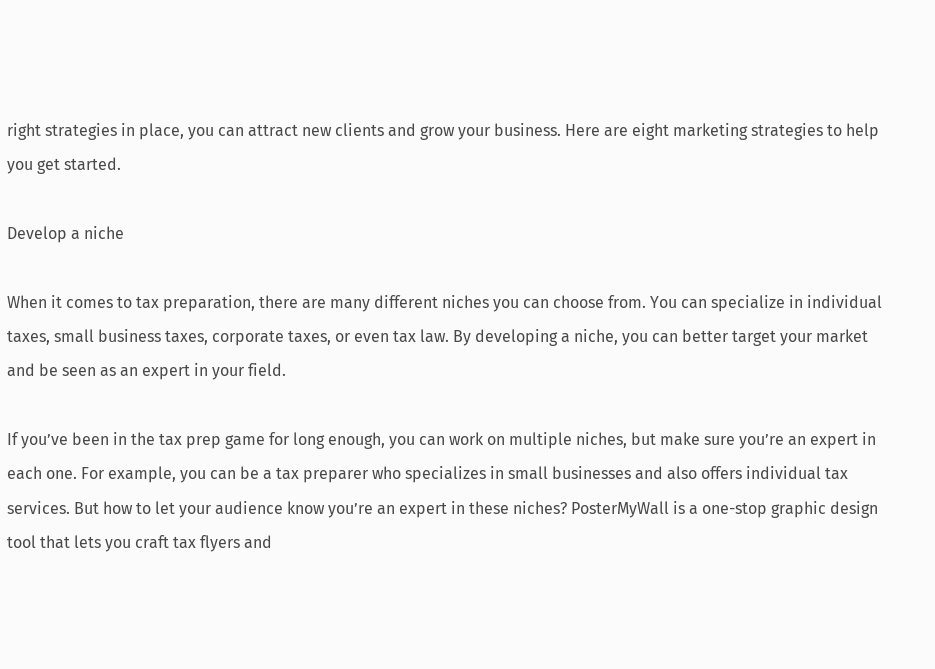right strategies in place, you can attract new clients and grow your business. Here are eight marketing strategies to help you get started.

Develop a niche

When it comes to tax preparation, there are many different niches you can choose from. You can specialize in individual taxes, small business taxes, corporate taxes, or even tax law. By developing a niche, you can better target your market and be seen as an expert in your field.

If you’ve been in the tax prep game for long enough, you can work on multiple niches, but make sure you’re an expert in each one. For example, you can be a tax preparer who specializes in small businesses and also offers individual tax services. But how to let your audience know you’re an expert in these niches? PosterMyWall is a one-stop graphic design tool that lets you craft tax flyers and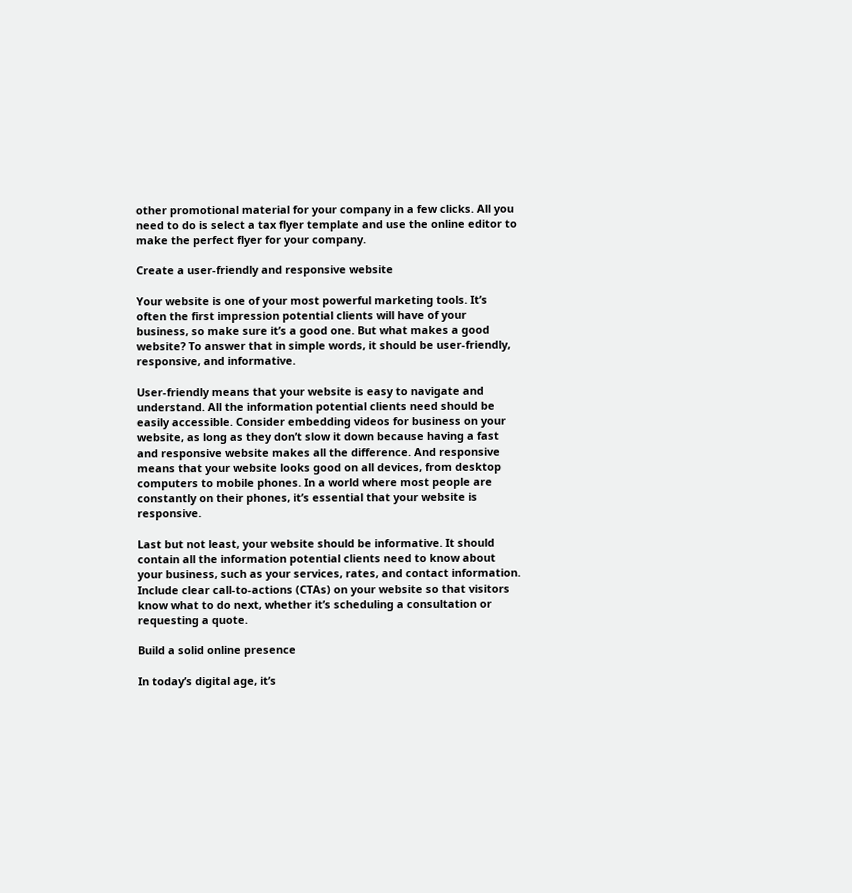other promotional material for your company in a few clicks. All you need to do is select a tax flyer template and use the online editor to make the perfect flyer for your company.

Create a user-friendly and responsive website

Your website is one of your most powerful marketing tools. It’s often the first impression potential clients will have of your business, so make sure it’s a good one. But what makes a good website? To answer that in simple words, it should be user-friendly, responsive, and informative.

User-friendly means that your website is easy to navigate and understand. All the information potential clients need should be easily accessible. Consider embedding videos for business on your website, as long as they don’t slow it down because having a fast and responsive website makes all the difference. And responsive means that your website looks good on all devices, from desktop computers to mobile phones. In a world where most people are constantly on their phones, it’s essential that your website is responsive.

Last but not least, your website should be informative. It should contain all the information potential clients need to know about your business, such as your services, rates, and contact information. Include clear call-to-actions (CTAs) on your website so that visitors know what to do next, whether it’s scheduling a consultation or requesting a quote.

Build a solid online presence

In today’s digital age, it’s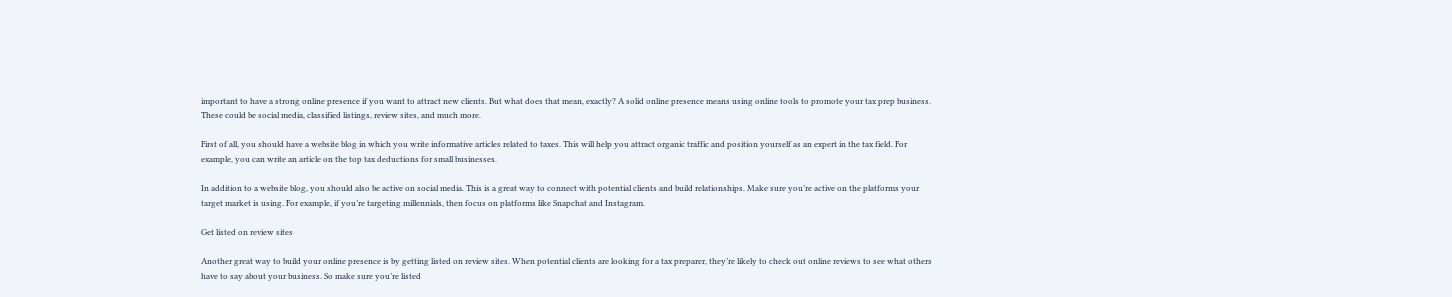important to have a strong online presence if you want to attract new clients. But what does that mean, exactly? A solid online presence means using online tools to promote your tax prep business. These could be social media, classified listings, review sites, and much more.

First of all, you should have a website blog in which you write informative articles related to taxes. This will help you attract organic traffic and position yourself as an expert in the tax field. For example, you can write an article on the top tax deductions for small businesses.

In addition to a website blog, you should also be active on social media. This is a great way to connect with potential clients and build relationships. Make sure you’re active on the platforms your target market is using. For example, if you’re targeting millennials, then focus on platforms like Snapchat and Instagram.

Get listed on review sites

Another great way to build your online presence is by getting listed on review sites. When potential clients are looking for a tax preparer, they’re likely to check out online reviews to see what others have to say about your business. So make sure you’re listed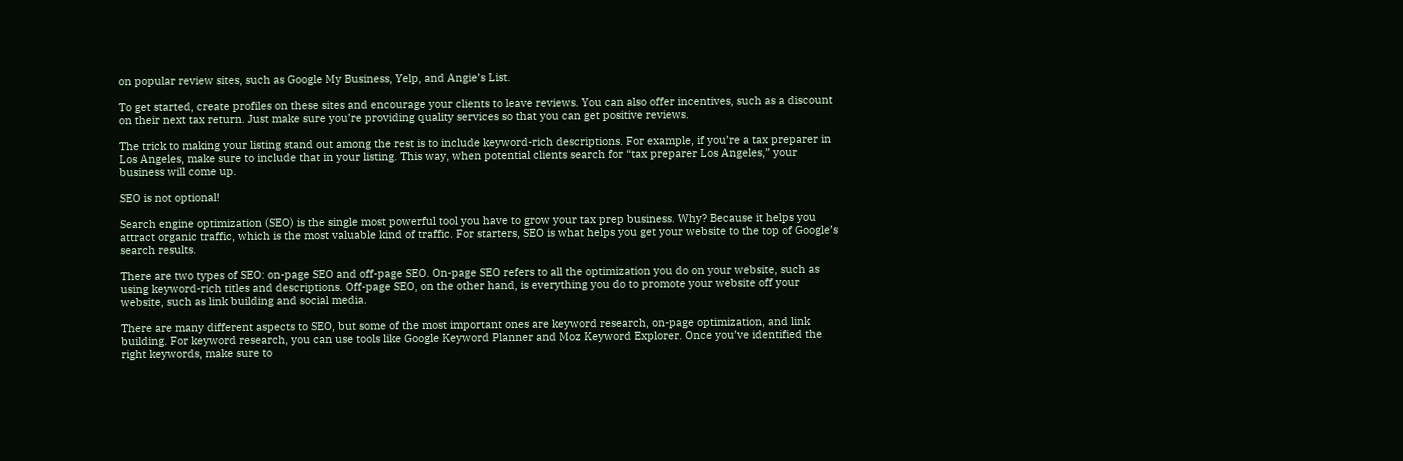on popular review sites, such as Google My Business, Yelp, and Angie’s List.

To get started, create profiles on these sites and encourage your clients to leave reviews. You can also offer incentives, such as a discount on their next tax return. Just make sure you’re providing quality services so that you can get positive reviews.

The trick to making your listing stand out among the rest is to include keyword-rich descriptions. For example, if you’re a tax preparer in Los Angeles, make sure to include that in your listing. This way, when potential clients search for “tax preparer Los Angeles,” your business will come up.

SEO is not optional!

Search engine optimization (SEO) is the single most powerful tool you have to grow your tax prep business. Why? Because it helps you attract organic traffic, which is the most valuable kind of traffic. For starters, SEO is what helps you get your website to the top of Google’s search results.

There are two types of SEO: on-page SEO and off-page SEO. On-page SEO refers to all the optimization you do on your website, such as using keyword-rich titles and descriptions. Off-page SEO, on the other hand, is everything you do to promote your website off your website, such as link building and social media.

There are many different aspects to SEO, but some of the most important ones are keyword research, on-page optimization, and link building. For keyword research, you can use tools like Google Keyword Planner and Moz Keyword Explorer. Once you’ve identified the right keywords, make sure to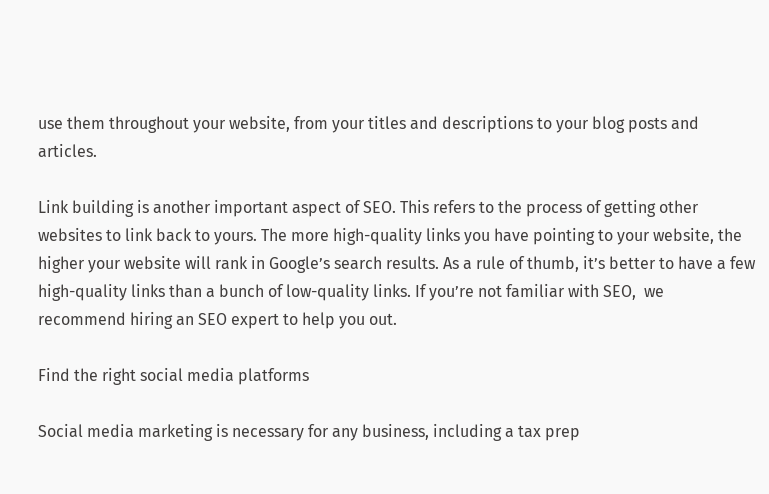use them throughout your website, from your titles and descriptions to your blog posts and articles.

Link building is another important aspect of SEO. This refers to the process of getting other websites to link back to yours. The more high-quality links you have pointing to your website, the higher your website will rank in Google’s search results. As a rule of thumb, it’s better to have a few high-quality links than a bunch of low-quality links. If you’re not familiar with SEO,  we recommend hiring an SEO expert to help you out.

Find the right social media platforms

Social media marketing is necessary for any business, including a tax prep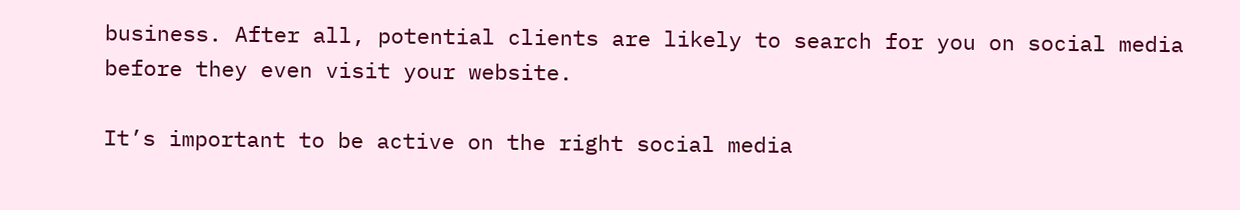business. After all, potential clients are likely to search for you on social media before they even visit your website.

It’s important to be active on the right social media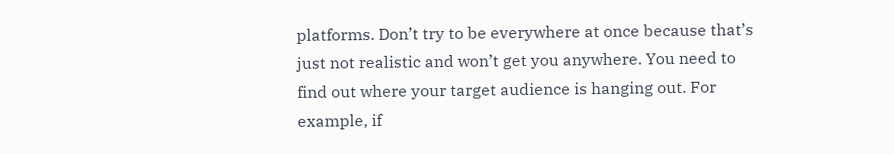platforms. Don’t try to be everywhere at once because that’s just not realistic and won’t get you anywhere. You need to find out where your target audience is hanging out. For example, if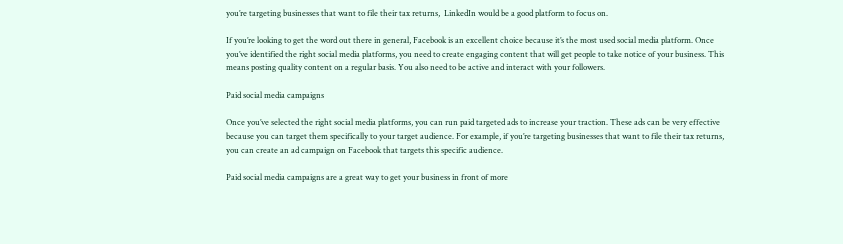you’re targeting businesses that want to file their tax returns,  LinkedIn would be a good platform to focus on.

If you’re looking to get the word out there in general, Facebook is an excellent choice because it’s the most used social media platform. Once you’ve identified the right social media platforms, you need to create engaging content that will get people to take notice of your business. This means posting quality content on a regular basis. You also need to be active and interact with your followers.

Paid social media campaigns

Once you’ve selected the right social media platforms, you can run paid targeted ads to increase your traction. These ads can be very effective because you can target them specifically to your target audience. For example, if you’re targeting businesses that want to file their tax returns,  you can create an ad campaign on Facebook that targets this specific audience.

Paid social media campaigns are a great way to get your business in front of more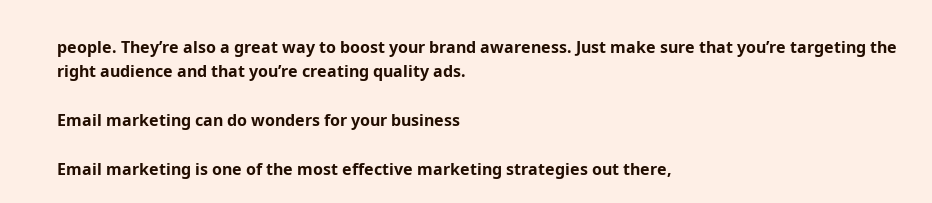people. They’re also a great way to boost your brand awareness. Just make sure that you’re targeting the right audience and that you’re creating quality ads.

Email marketing can do wonders for your business

Email marketing is one of the most effective marketing strategies out there,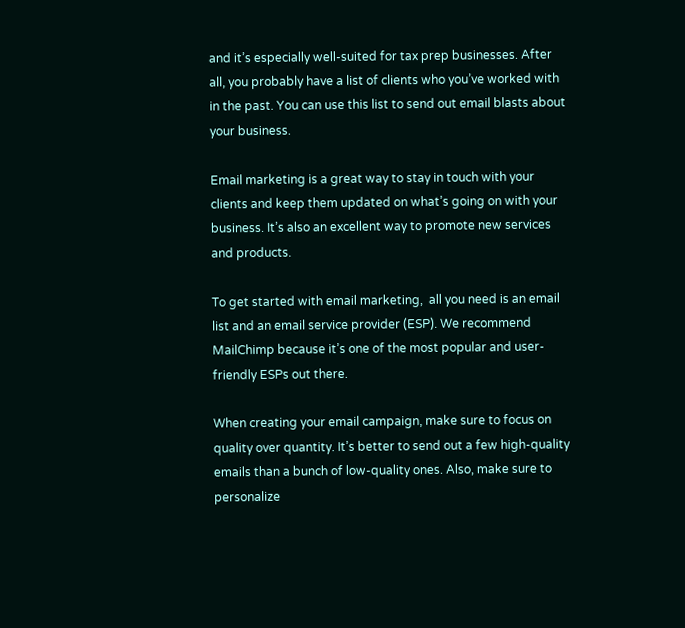and it’s especially well-suited for tax prep businesses. After all, you probably have a list of clients who you’ve worked with in the past. You can use this list to send out email blasts about your business.

Email marketing is a great way to stay in touch with your clients and keep them updated on what’s going on with your business. It’s also an excellent way to promote new services and products.

To get started with email marketing,  all you need is an email list and an email service provider (ESP). We recommend MailChimp because it’s one of the most popular and user-friendly ESPs out there.

When creating your email campaign, make sure to focus on quality over quantity. It’s better to send out a few high-quality emails than a bunch of low-quality ones. Also, make sure to personalize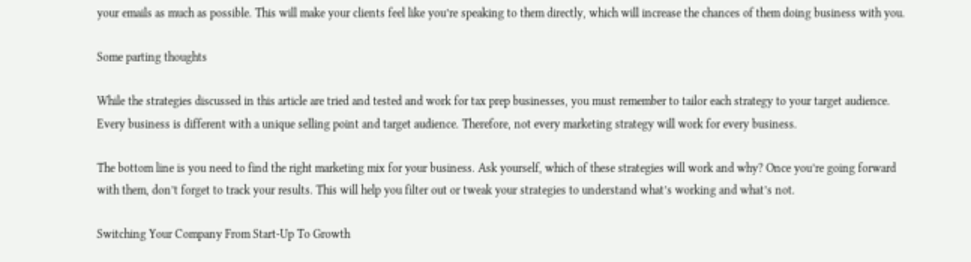your emails as much as possible. This will make your clients feel like you’re speaking to them directly, which will increase the chances of them doing business with you.

Some parting thoughts

While the strategies discussed in this article are tried and tested and work for tax prep businesses, you must remember to tailor each strategy to your target audience. Every business is different with a unique selling point and target audience. Therefore, not every marketing strategy will work for every business.

The bottom line is you need to find the right marketing mix for your business. Ask yourself, which of these strategies will work and why? Once you’re going forward with them, don’t forget to track your results. This will help you filter out or tweak your strategies to understand what’s working and what’s not.

Switching Your Company From Start-Up To Growth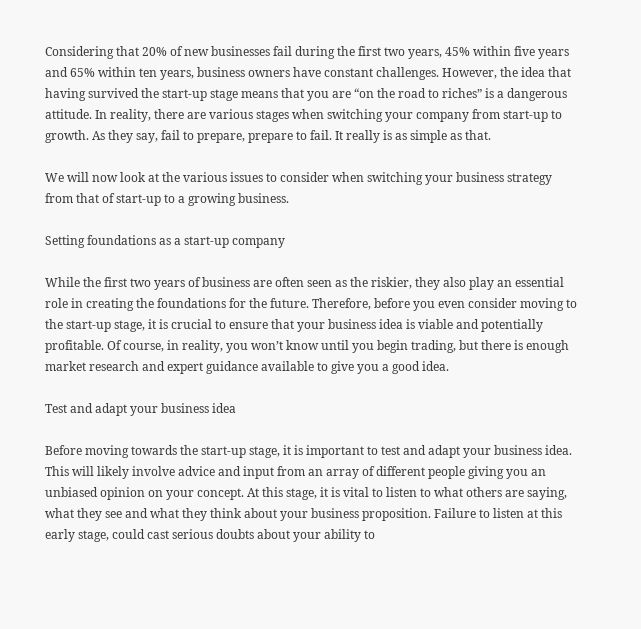Considering that 20% of new businesses fail during the first two years, 45% within five years and 65% within ten years, business owners have constant challenges. However, the idea that having survived the start-up stage means that you are “on the road to riches” is a dangerous attitude. In reality, there are various stages when switching your company from start-up to growth. As they say, fail to prepare, prepare to fail. It really is as simple as that.

We will now look at the various issues to consider when switching your business strategy from that of start-up to a growing business.

Setting foundations as a start-up company

While the first two years of business are often seen as the riskier, they also play an essential role in creating the foundations for the future. Therefore, before you even consider moving to the start-up stage, it is crucial to ensure that your business idea is viable and potentially profitable. Of course, in reality, you won’t know until you begin trading, but there is enough market research and expert guidance available to give you a good idea.

Test and adapt your business idea

Before moving towards the start-up stage, it is important to test and adapt your business idea. This will likely involve advice and input from an array of different people giving you an unbiased opinion on your concept. At this stage, it is vital to listen to what others are saying, what they see and what they think about your business proposition. Failure to listen at this early stage, could cast serious doubts about your ability to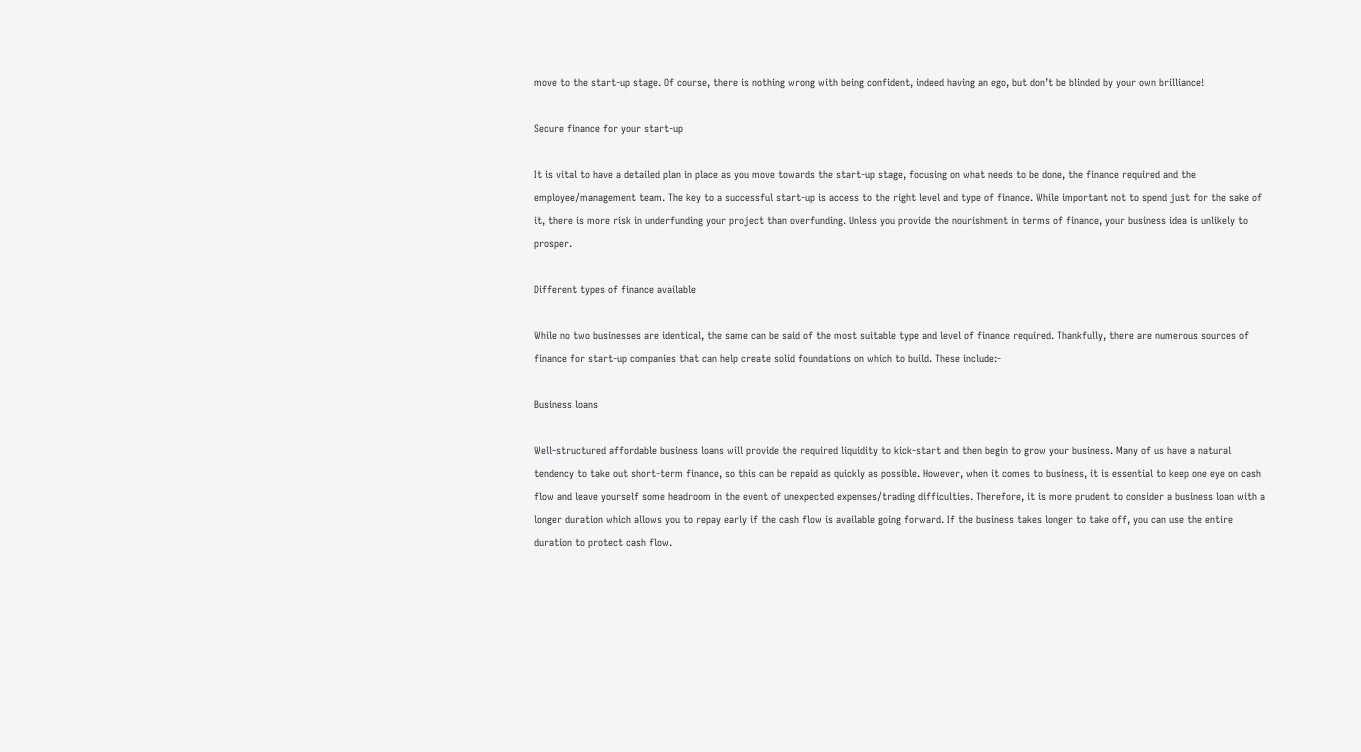move to the start-up stage. Of course, there is nothing wrong with being confident, indeed having an ego, but don’t be blinded by your own brilliance!

Secure finance for your start-up

It is vital to have a detailed plan in place as you move towards the start-up stage, focusing on what needs to be done, the finance required and the employee/management team. The key to a successful start-up is access to the right level and type of finance. While important not to spend just for the sake of it, there is more risk in underfunding your project than overfunding. Unless you provide the nourishment in terms of finance, your business idea is unlikely to prosper.

Different types of finance available

While no two businesses are identical, the same can be said of the most suitable type and level of finance required. Thankfully, there are numerous sources of finance for start-up companies that can help create solid foundations on which to build. These include:-

Business loans

Well-structured affordable business loans will provide the required liquidity to kick-start and then begin to grow your business. Many of us have a natural tendency to take out short-term finance, so this can be repaid as quickly as possible. However, when it comes to business, it is essential to keep one eye on cash flow and leave yourself some headroom in the event of unexpected expenses/trading difficulties. Therefore, it is more prudent to consider a business loan with a longer duration which allows you to repay early if the cash flow is available going forward. If the business takes longer to take off, you can use the entire duration to protect cash flow.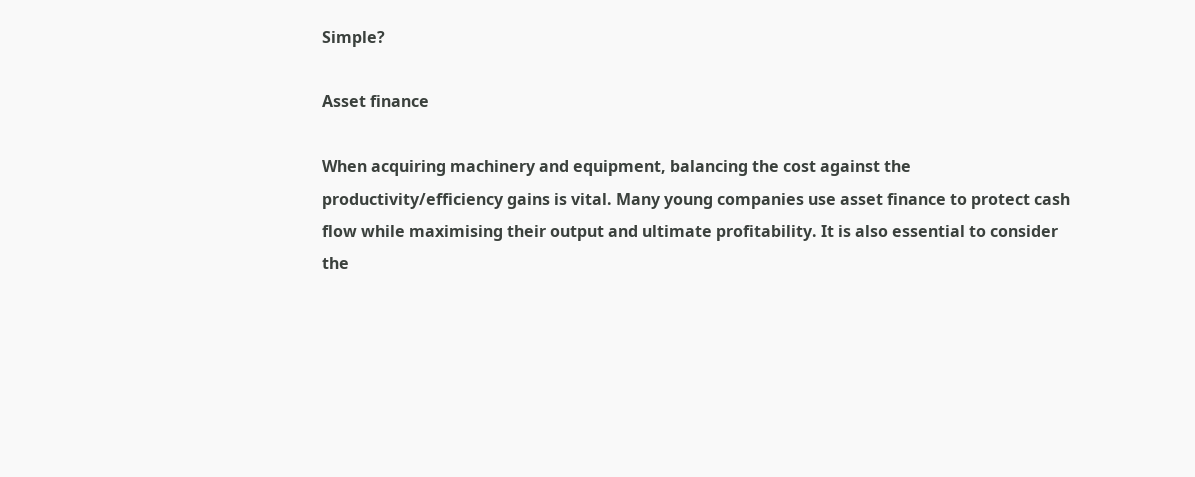Simple?

Asset finance

When acquiring machinery and equipment, balancing the cost against the productivity/efficiency gains is vital. Many young companies use asset finance to protect cash flow while maximising their output and ultimate profitability. It is also essential to consider the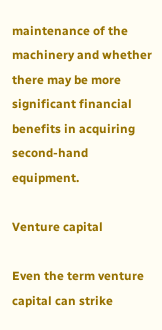maintenance of the machinery and whether there may be more significant financial benefits in acquiring second-hand equipment.

Venture capital

Even the term venture capital can strike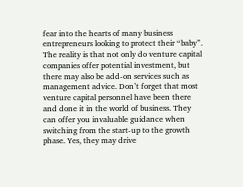fear into the hearts of many business entrepreneurs looking to protect their “baby”. The reality is that not only do venture capital companies offer potential investment, but there may also be add-on services such as management advice. Don’t forget that most venture capital personnel have been there and done it in the world of business. They can offer you invaluable guidance when switching from the start-up to the growth phase. Yes, they may drive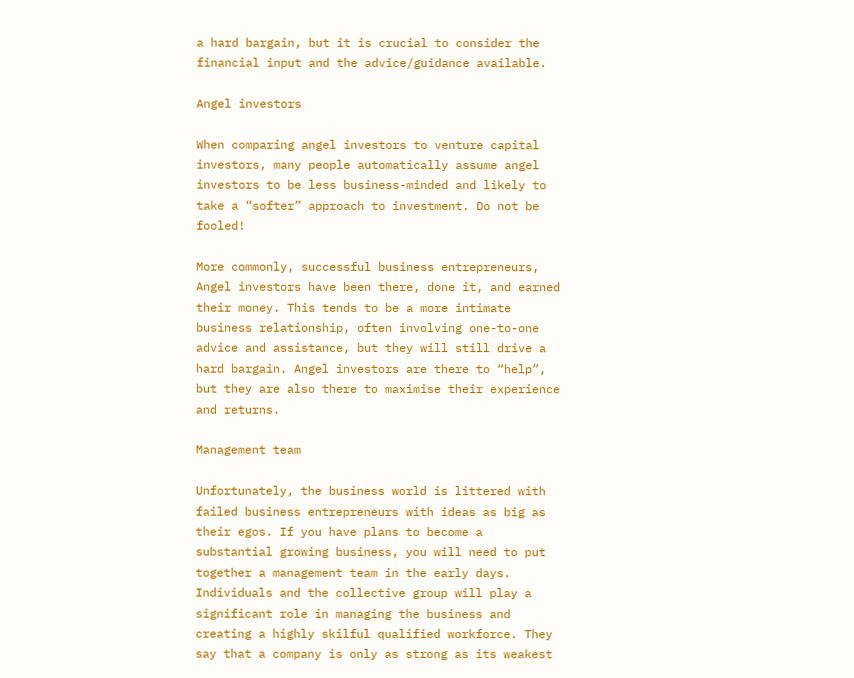a hard bargain, but it is crucial to consider the financial input and the advice/guidance available.

Angel investors

When comparing angel investors to venture capital investors, many people automatically assume angel investors to be less business-minded and likely to take a “softer” approach to investment. Do not be fooled!

More commonly, successful business entrepreneurs, Angel investors have been there, done it, and earned their money. This tends to be a more intimate business relationship, often involving one-to-one advice and assistance, but they will still drive a hard bargain. Angel investors are there to “help”, but they are also there to maximise their experience and returns.

Management team

Unfortunately, the business world is littered with failed business entrepreneurs with ideas as big as their egos. If you have plans to become a substantial growing business, you will need to put together a management team in the early days. Individuals and the collective group will play a significant role in managing the business and creating a highly skilful qualified workforce. They say that a company is only as strong as its weakest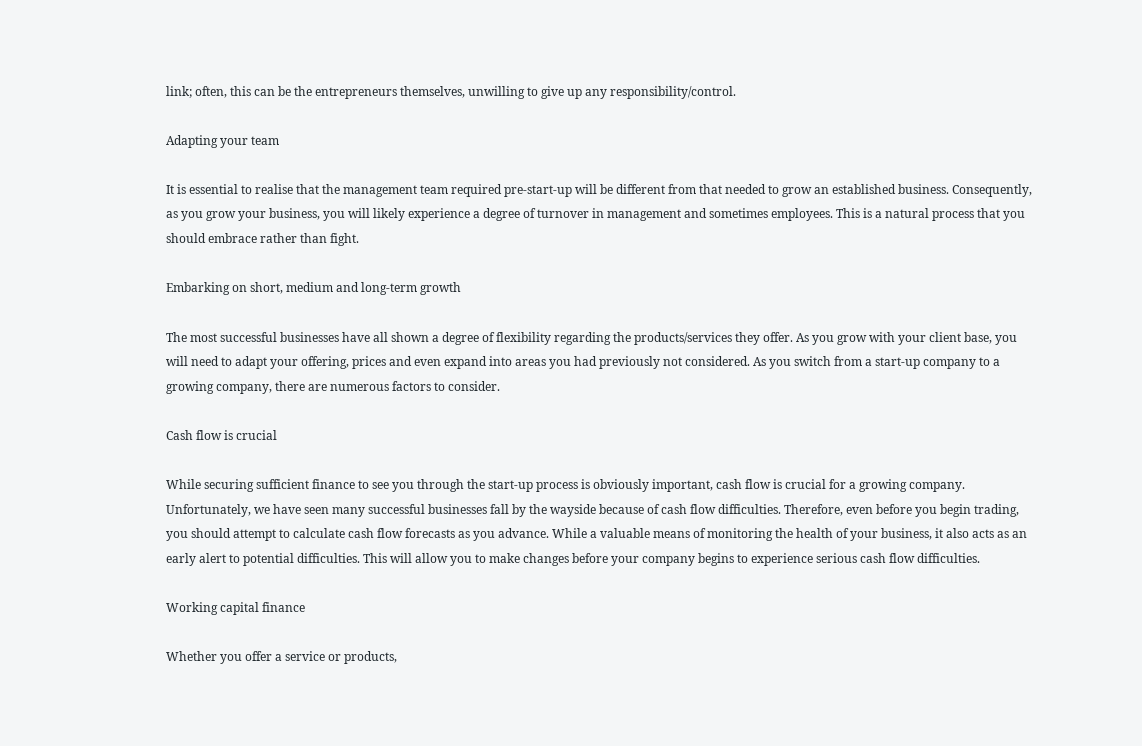link; often, this can be the entrepreneurs themselves, unwilling to give up any responsibility/control.

Adapting your team

It is essential to realise that the management team required pre-start-up will be different from that needed to grow an established business. Consequently, as you grow your business, you will likely experience a degree of turnover in management and sometimes employees. This is a natural process that you should embrace rather than fight.

Embarking on short, medium and long-term growth

The most successful businesses have all shown a degree of flexibility regarding the products/services they offer. As you grow with your client base, you will need to adapt your offering, prices and even expand into areas you had previously not considered. As you switch from a start-up company to a growing company, there are numerous factors to consider.

Cash flow is crucial

While securing sufficient finance to see you through the start-up process is obviously important, cash flow is crucial for a growing company. Unfortunately, we have seen many successful businesses fall by the wayside because of cash flow difficulties. Therefore, even before you begin trading, you should attempt to calculate cash flow forecasts as you advance. While a valuable means of monitoring the health of your business, it also acts as an early alert to potential difficulties. This will allow you to make changes before your company begins to experience serious cash flow difficulties.

Working capital finance

Whether you offer a service or products,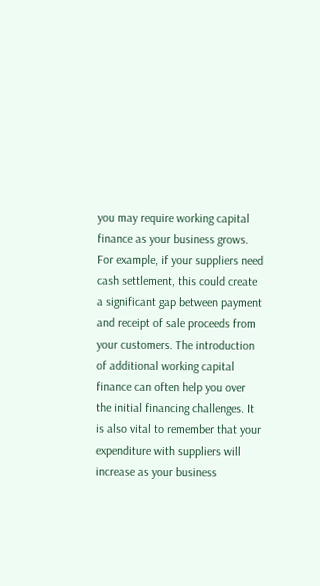you may require working capital finance as your business grows. For example, if your suppliers need cash settlement, this could create a significant gap between payment and receipt of sale proceeds from your customers. The introduction of additional working capital finance can often help you over the initial financing challenges. It is also vital to remember that your expenditure with suppliers will increase as your business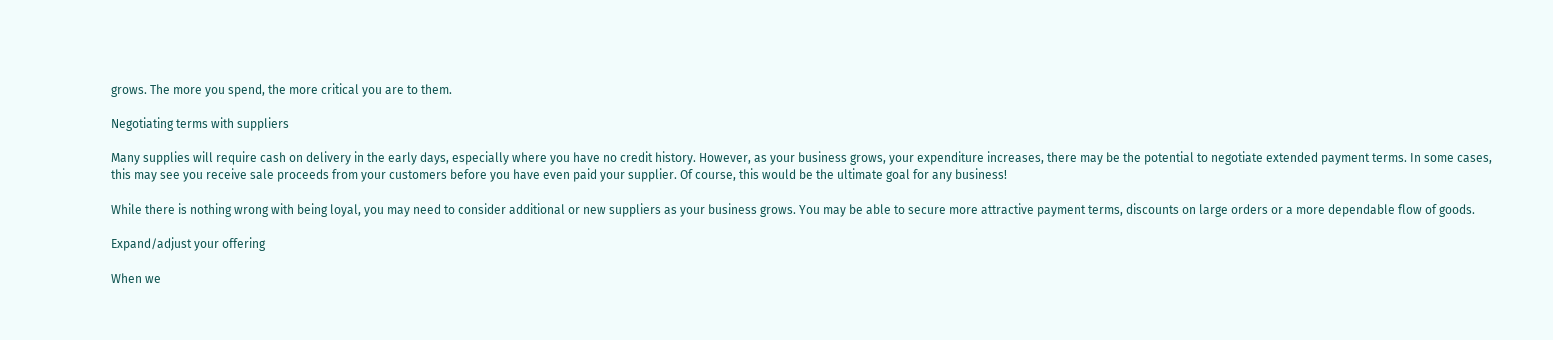grows. The more you spend, the more critical you are to them.

Negotiating terms with suppliers

Many supplies will require cash on delivery in the early days, especially where you have no credit history. However, as your business grows, your expenditure increases, there may be the potential to negotiate extended payment terms. In some cases, this may see you receive sale proceeds from your customers before you have even paid your supplier. Of course, this would be the ultimate goal for any business!

While there is nothing wrong with being loyal, you may need to consider additional or new suppliers as your business grows. You may be able to secure more attractive payment terms, discounts on large orders or a more dependable flow of goods.

Expand/adjust your offering

When we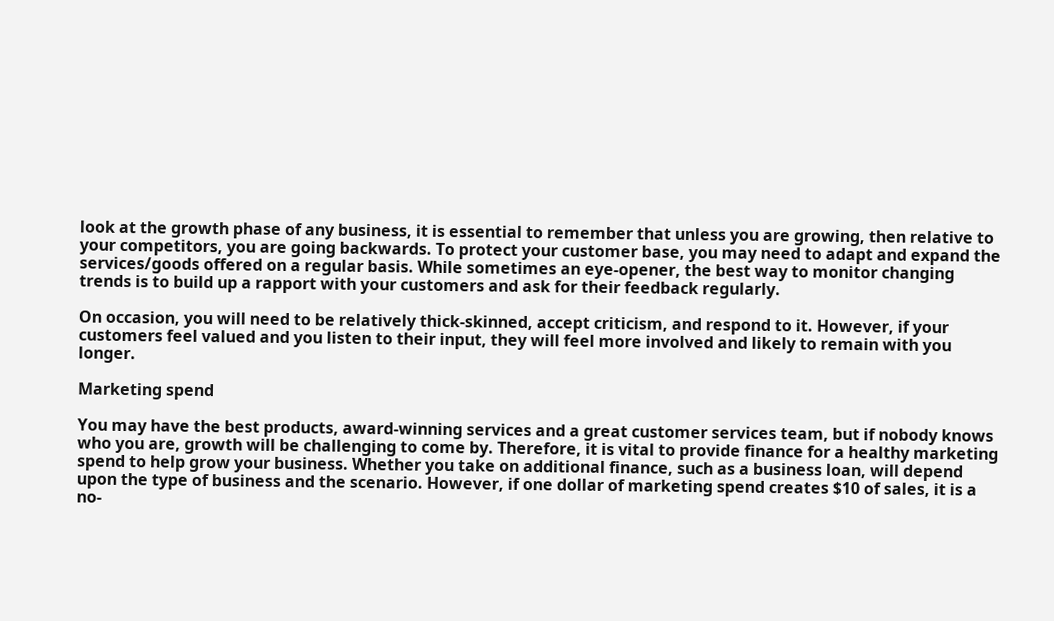look at the growth phase of any business, it is essential to remember that unless you are growing, then relative to your competitors, you are going backwards. To protect your customer base, you may need to adapt and expand the services/goods offered on a regular basis. While sometimes an eye-opener, the best way to monitor changing trends is to build up a rapport with your customers and ask for their feedback regularly.

On occasion, you will need to be relatively thick-skinned, accept criticism, and respond to it. However, if your customers feel valued and you listen to their input, they will feel more involved and likely to remain with you longer.

Marketing spend

You may have the best products, award-winning services and a great customer services team, but if nobody knows who you are, growth will be challenging to come by. Therefore, it is vital to provide finance for a healthy marketing spend to help grow your business. Whether you take on additional finance, such as a business loan, will depend upon the type of business and the scenario. However, if one dollar of marketing spend creates $10 of sales, it is a no-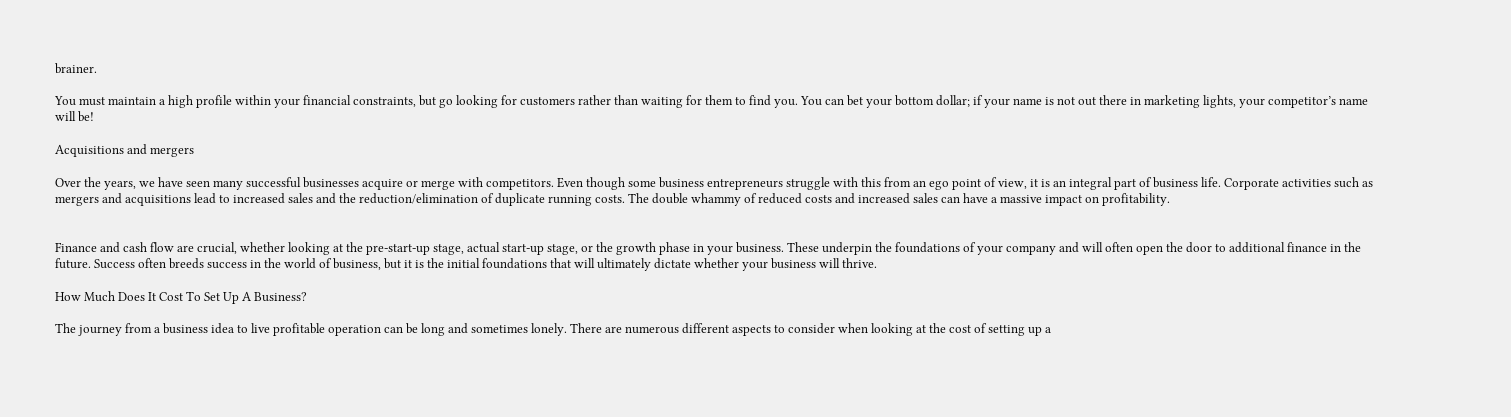brainer.

You must maintain a high profile within your financial constraints, but go looking for customers rather than waiting for them to find you. You can bet your bottom dollar; if your name is not out there in marketing lights, your competitor’s name will be!

Acquisitions and mergers

Over the years, we have seen many successful businesses acquire or merge with competitors. Even though some business entrepreneurs struggle with this from an ego point of view, it is an integral part of business life. Corporate activities such as mergers and acquisitions lead to increased sales and the reduction/elimination of duplicate running costs. The double whammy of reduced costs and increased sales can have a massive impact on profitability.


Finance and cash flow are crucial, whether looking at the pre-start-up stage, actual start-up stage, or the growth phase in your business. These underpin the foundations of your company and will often open the door to additional finance in the future. Success often breeds success in the world of business, but it is the initial foundations that will ultimately dictate whether your business will thrive.

How Much Does It Cost To Set Up A Business?

The journey from a business idea to live profitable operation can be long and sometimes lonely. There are numerous different aspects to consider when looking at the cost of setting up a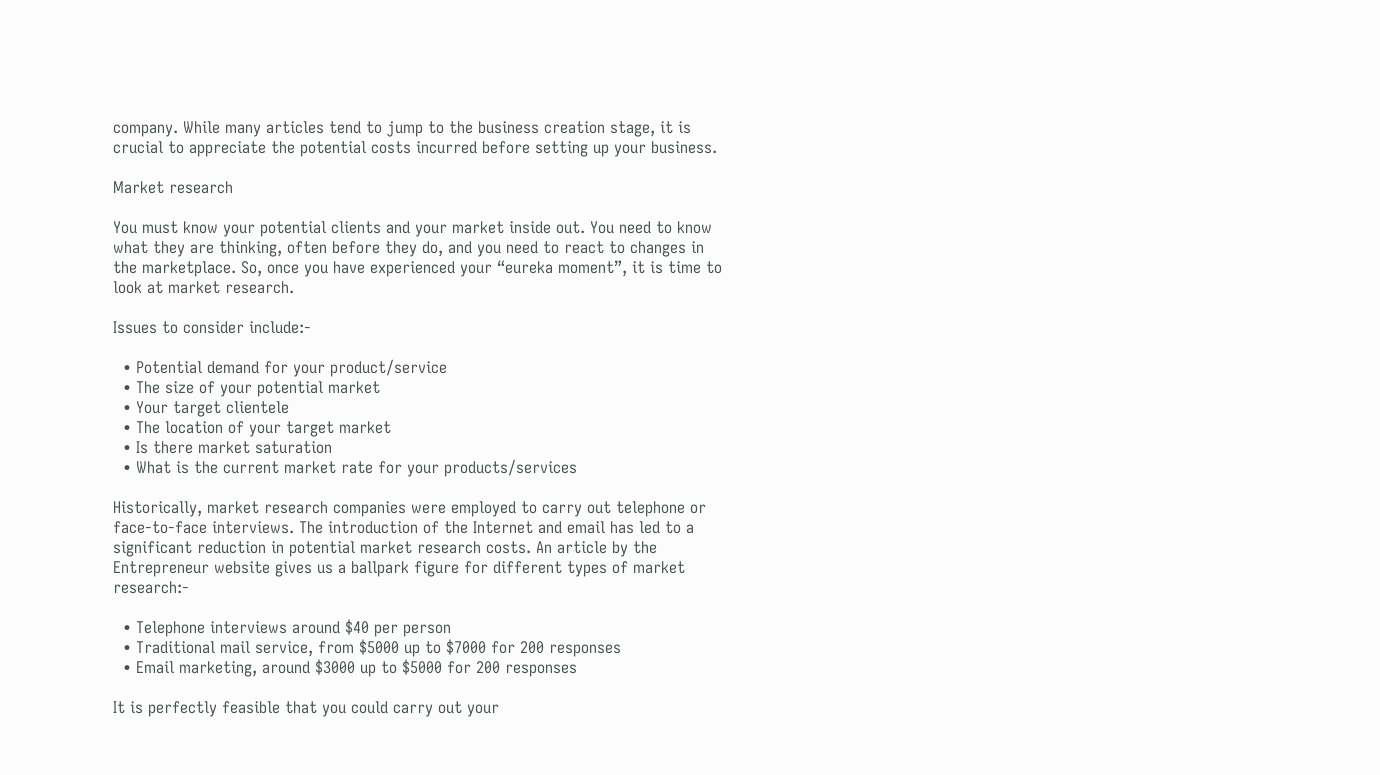company. While many articles tend to jump to the business creation stage, it is crucial to appreciate the potential costs incurred before setting up your business.

Market research

You must know your potential clients and your market inside out. You need to know what they are thinking, often before they do, and you need to react to changes in the marketplace. So, once you have experienced your “eureka moment”, it is time to look at market research.

Issues to consider include:-

  • Potential demand for your product/service
  • The size of your potential market
  • Your target clientele
  • The location of your target market
  • Is there market saturation
  • What is the current market rate for your products/services

Historically, market research companies were employed to carry out telephone or face-to-face interviews. The introduction of the Internet and email has led to a significant reduction in potential market research costs. An article by the Entrepreneur website gives us a ballpark figure for different types of market research:-

  • Telephone interviews around $40 per person
  • Traditional mail service, from $5000 up to $7000 for 200 responses
  • Email marketing, around $3000 up to $5000 for 200 responses

It is perfectly feasible that you could carry out your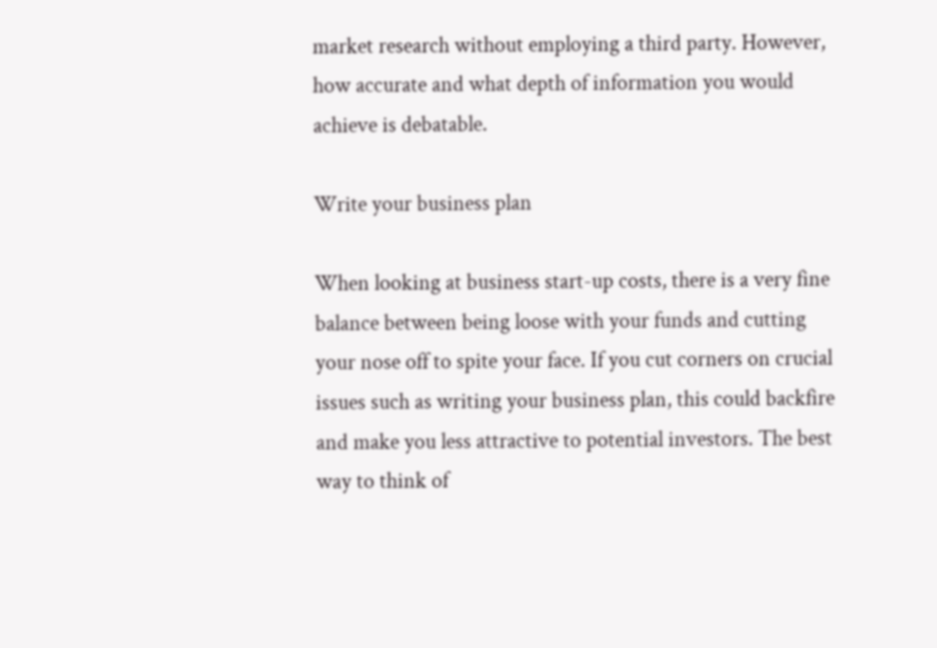market research without employing a third party. However, how accurate and what depth of information you would achieve is debatable.

Write your business plan

When looking at business start-up costs, there is a very fine balance between being loose with your funds and cutting your nose off to spite your face. If you cut corners on crucial issues such as writing your business plan, this could backfire and make you less attractive to potential investors. The best way to think of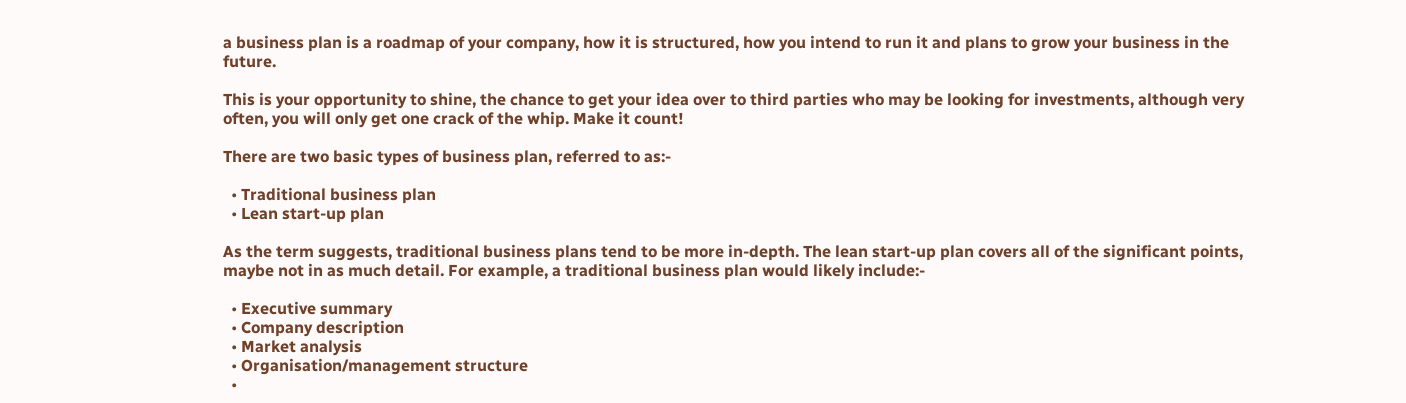a business plan is a roadmap of your company, how it is structured, how you intend to run it and plans to grow your business in the future.

This is your opportunity to shine, the chance to get your idea over to third parties who may be looking for investments, although very often, you will only get one crack of the whip. Make it count!

There are two basic types of business plan, referred to as:-

  • Traditional business plan
  • Lean start-up plan

As the term suggests, traditional business plans tend to be more in-depth. The lean start-up plan covers all of the significant points, maybe not in as much detail. For example, a traditional business plan would likely include:-

  • Executive summary
  • Company description
  • Market analysis
  • Organisation/management structure
  •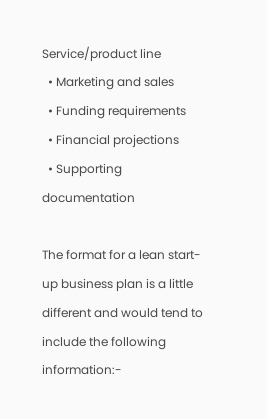Service/product line
  • Marketing and sales
  • Funding requirements
  • Financial projections
  • Supporting documentation

The format for a lean start-up business plan is a little different and would tend to include the following information:-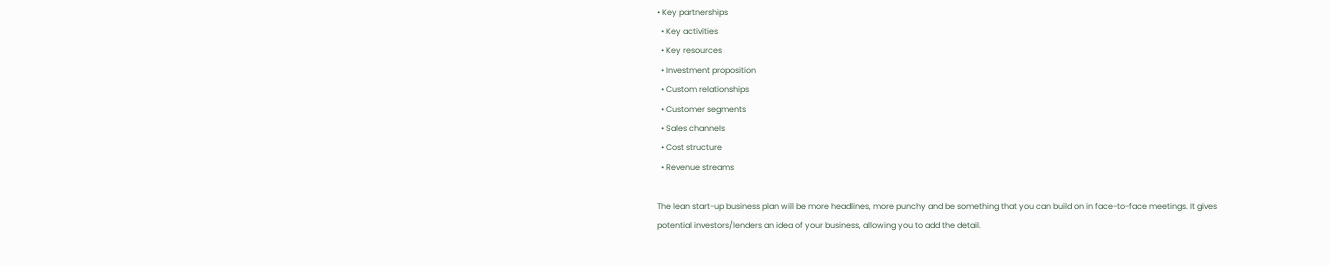• Key partnerships
  • Key activities
  • Key resources
  • Investment proposition
  • Custom relationships
  • Customer segments
  • Sales channels
  • Cost structure
  • Revenue streams

The lean start-up business plan will be more headlines, more punchy and be something that you can build on in face-to-face meetings. It gives potential investors/lenders an idea of your business, allowing you to add the detail.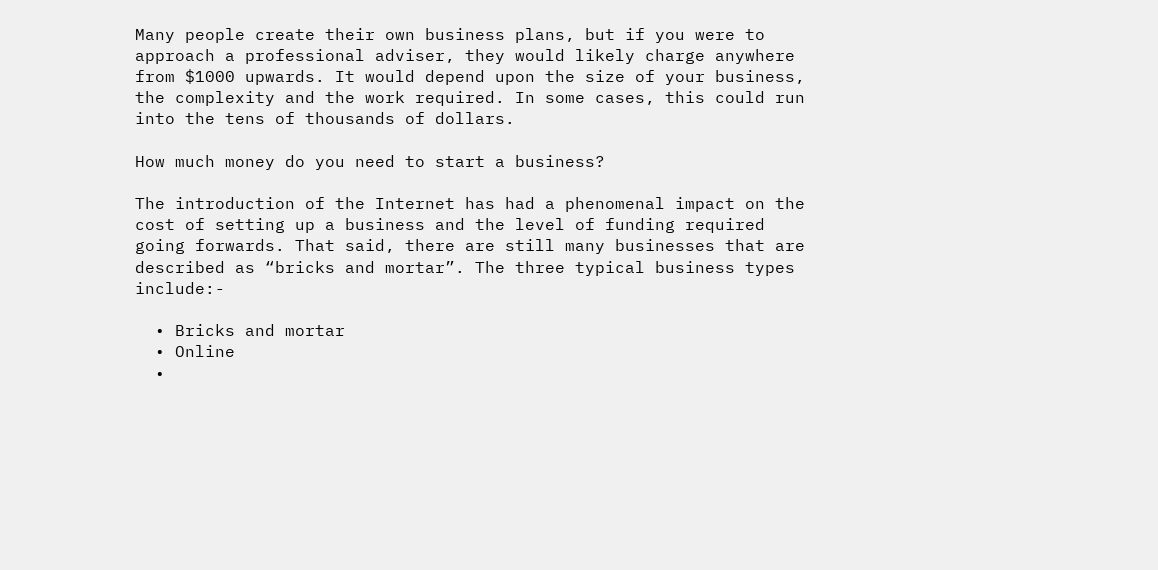Many people create their own business plans, but if you were to approach a professional adviser, they would likely charge anywhere from $1000 upwards. It would depend upon the size of your business, the complexity and the work required. In some cases, this could run into the tens of thousands of dollars.

How much money do you need to start a business?

The introduction of the Internet has had a phenomenal impact on the cost of setting up a business and the level of funding required going forwards. That said, there are still many businesses that are described as “bricks and mortar”. The three typical business types include:-

  • Bricks and mortar
  • Online
  •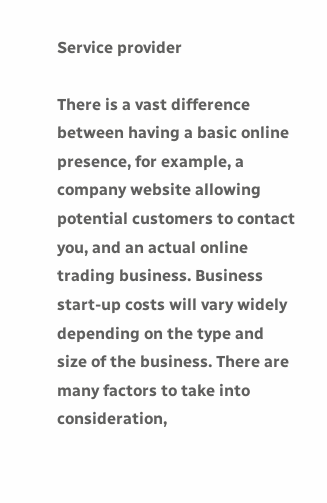Service provider

There is a vast difference between having a basic online presence, for example, a company website allowing potential customers to contact you, and an actual online trading business. Business start-up costs will vary widely depending on the type and size of the business. There are many factors to take into consideration,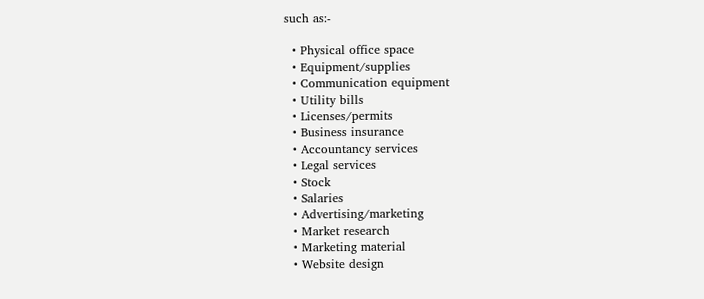such as:-

  • Physical office space
  • Equipment/supplies
  • Communication equipment
  • Utility bills
  • Licenses/permits
  • Business insurance
  • Accountancy services
  • Legal services
  • Stock
  • Salaries
  • Advertising/marketing
  • Market research
  • Marketing material
  • Website design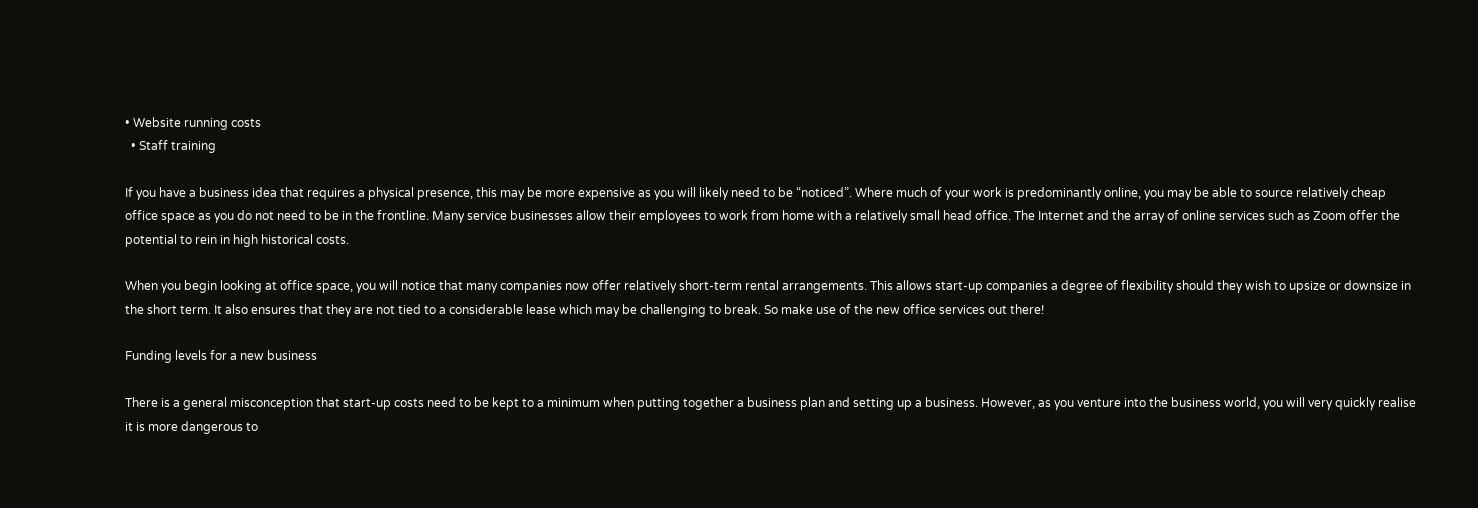• Website running costs
  • Staff training

If you have a business idea that requires a physical presence, this may be more expensive as you will likely need to be “noticed”. Where much of your work is predominantly online, you may be able to source relatively cheap office space as you do not need to be in the frontline. Many service businesses allow their employees to work from home with a relatively small head office. The Internet and the array of online services such as Zoom offer the potential to rein in high historical costs.

When you begin looking at office space, you will notice that many companies now offer relatively short-term rental arrangements. This allows start-up companies a degree of flexibility should they wish to upsize or downsize in the short term. It also ensures that they are not tied to a considerable lease which may be challenging to break. So make use of the new office services out there!

Funding levels for a new business

There is a general misconception that start-up costs need to be kept to a minimum when putting together a business plan and setting up a business. However, as you venture into the business world, you will very quickly realise it is more dangerous to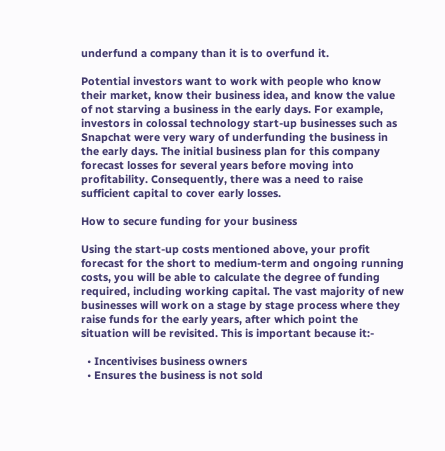underfund a company than it is to overfund it.

Potential investors want to work with people who know their market, know their business idea, and know the value of not starving a business in the early days. For example, investors in colossal technology start-up businesses such as Snapchat were very wary of underfunding the business in the early days. The initial business plan for this company forecast losses for several years before moving into profitability. Consequently, there was a need to raise sufficient capital to cover early losses.

How to secure funding for your business

Using the start-up costs mentioned above, your profit forecast for the short to medium-term and ongoing running costs, you will be able to calculate the degree of funding required, including working capital. The vast majority of new businesses will work on a stage by stage process where they raise funds for the early years, after which point the situation will be revisited. This is important because it:-

  • Incentivises business owners
  • Ensures the business is not sold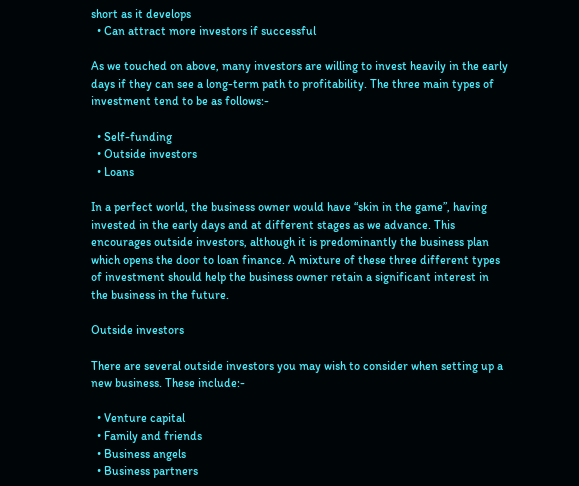short as it develops
  • Can attract more investors if successful

As we touched on above, many investors are willing to invest heavily in the early days if they can see a long-term path to profitability. The three main types of investment tend to be as follows:-

  • Self-funding
  • Outside investors
  • Loans

In a perfect world, the business owner would have “skin in the game”, having invested in the early days and at different stages as we advance. This encourages outside investors, although it is predominantly the business plan which opens the door to loan finance. A mixture of these three different types of investment should help the business owner retain a significant interest in the business in the future.

Outside investors

There are several outside investors you may wish to consider when setting up a new business. These include:-

  • Venture capital
  • Family and friends
  • Business angels
  • Business partners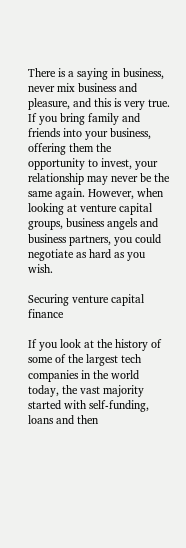There is a saying in business, never mix business and pleasure, and this is very true. If you bring family and friends into your business, offering them the opportunity to invest, your relationship may never be the same again. However, when looking at venture capital groups, business angels and business partners, you could negotiate as hard as you wish.

Securing venture capital finance

If you look at the history of some of the largest tech companies in the world today, the vast majority started with self-funding, loans and then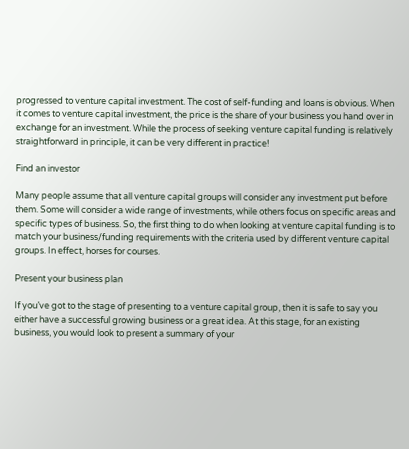progressed to venture capital investment. The cost of self-funding and loans is obvious. When it comes to venture capital investment, the price is the share of your business you hand over in exchange for an investment. While the process of seeking venture capital funding is relatively straightforward in principle, it can be very different in practice!

Find an investor

Many people assume that all venture capital groups will consider any investment put before them. Some will consider a wide range of investments, while others focus on specific areas and specific types of business. So, the first thing to do when looking at venture capital funding is to match your business/funding requirements with the criteria used by different venture capital groups. In effect, horses for courses.

Present your business plan

If you’ve got to the stage of presenting to a venture capital group, then it is safe to say you either have a successful growing business or a great idea. At this stage, for an existing business, you would look to present a summary of your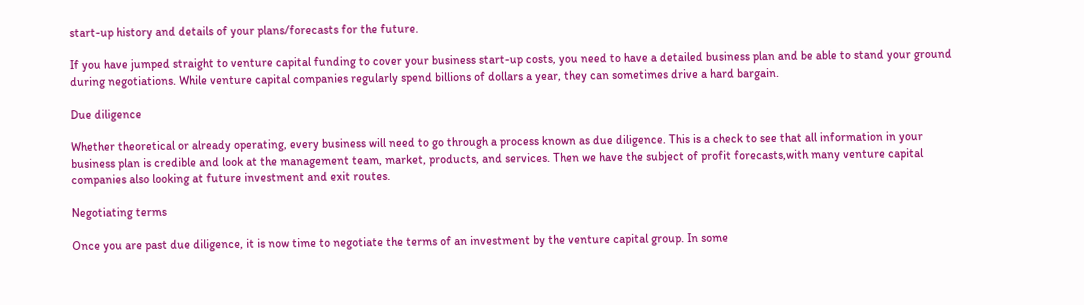start-up history and details of your plans/forecasts for the future.

If you have jumped straight to venture capital funding to cover your business start-up costs, you need to have a detailed business plan and be able to stand your ground during negotiations. While venture capital companies regularly spend billions of dollars a year, they can sometimes drive a hard bargain.

Due diligence

Whether theoretical or already operating, every business will need to go through a process known as due diligence. This is a check to see that all information in your business plan is credible and look at the management team, market, products, and services. Then we have the subject of profit forecasts,with many venture capital companies also looking at future investment and exit routes.

Negotiating terms

Once you are past due diligence, it is now time to negotiate the terms of an investment by the venture capital group. In some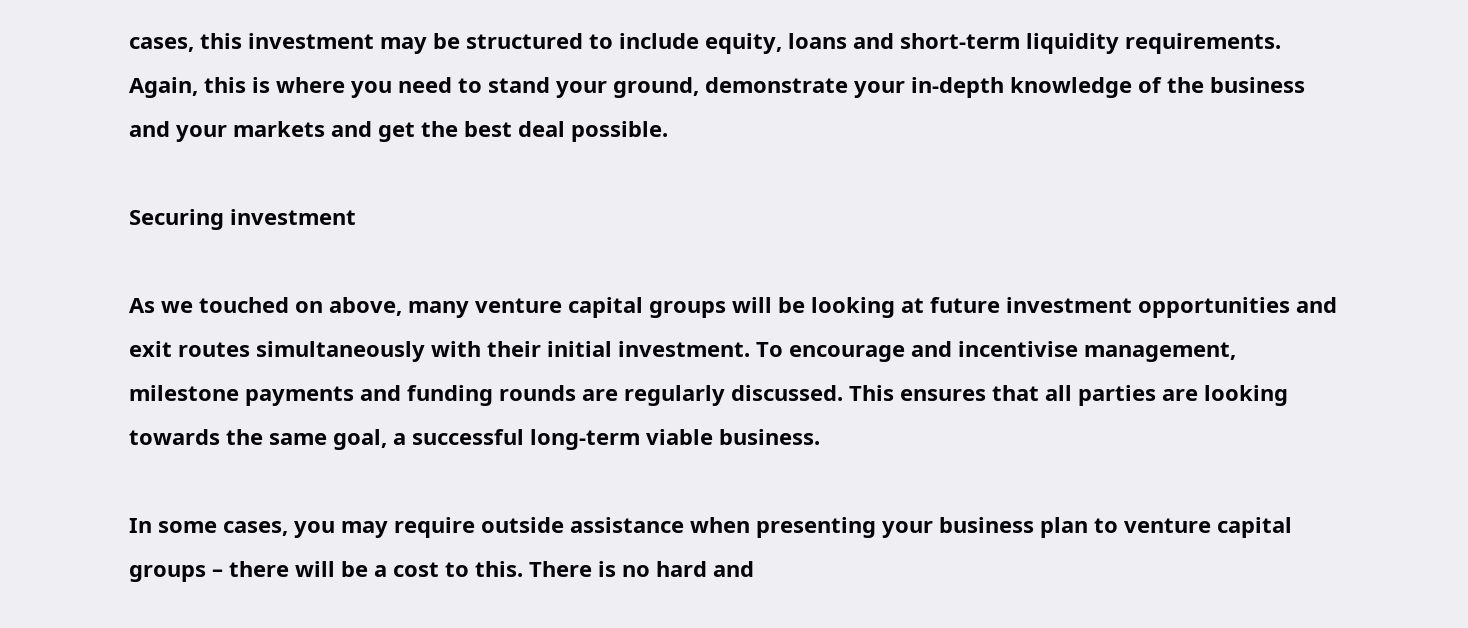cases, this investment may be structured to include equity, loans and short-term liquidity requirements. Again, this is where you need to stand your ground, demonstrate your in-depth knowledge of the business and your markets and get the best deal possible.

Securing investment

As we touched on above, many venture capital groups will be looking at future investment opportunities and exit routes simultaneously with their initial investment. To encourage and incentivise management, milestone payments and funding rounds are regularly discussed. This ensures that all parties are looking towards the same goal, a successful long-term viable business.

In some cases, you may require outside assistance when presenting your business plan to venture capital groups – there will be a cost to this. There is no hard and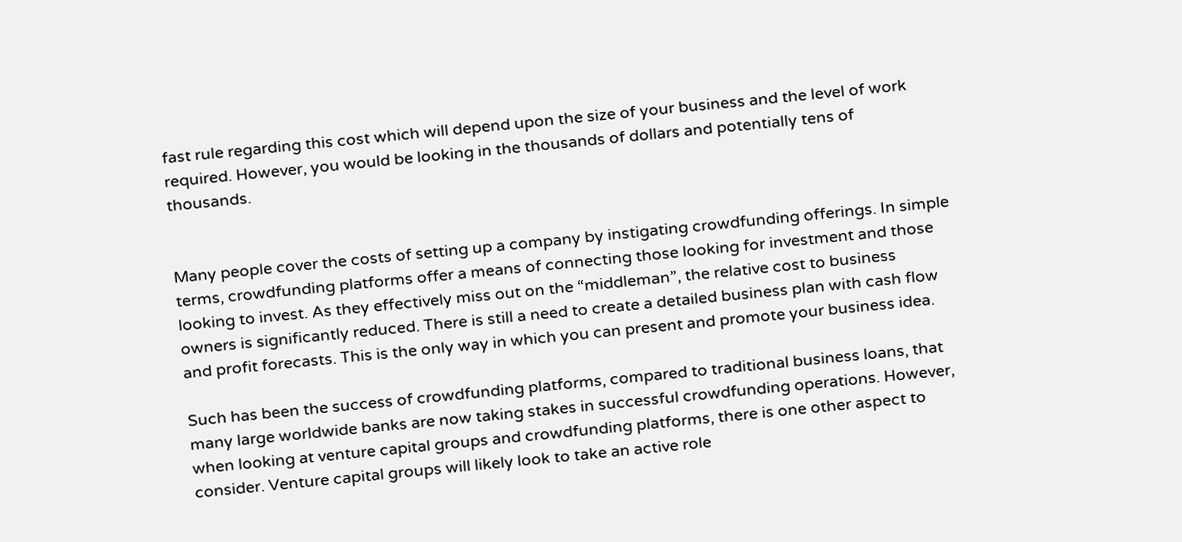fast rule regarding this cost which will depend upon the size of your business and the level of work required. However, you would be looking in the thousands of dollars and potentially tens of thousands.


Many people cover the costs of setting up a company by instigating crowdfunding offerings. In simple terms, crowdfunding platforms offer a means of connecting those looking for investment and those looking to invest. As they effectively miss out on the “middleman”, the relative cost to business owners is significantly reduced. There is still a need to create a detailed business plan with cash flow and profit forecasts. This is the only way in which you can present and promote your business idea.

Such has been the success of crowdfunding platforms, compared to traditional business loans, that many large worldwide banks are now taking stakes in successful crowdfunding operations. However, when looking at venture capital groups and crowdfunding platforms, there is one other aspect to consider. Venture capital groups will likely look to take an active role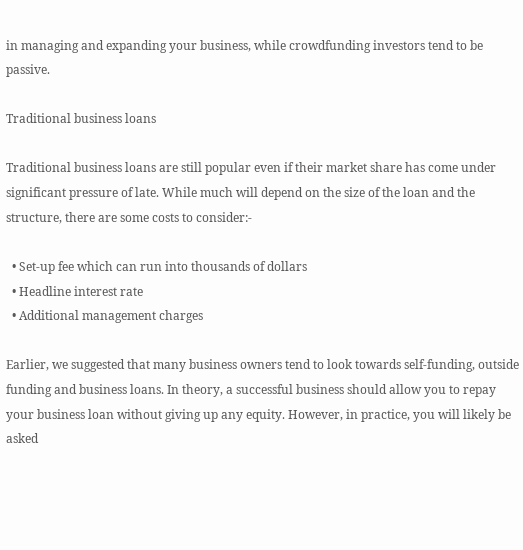in managing and expanding your business, while crowdfunding investors tend to be passive.

Traditional business loans

Traditional business loans are still popular even if their market share has come under significant pressure of late. While much will depend on the size of the loan and the structure, there are some costs to consider:-

  • Set-up fee which can run into thousands of dollars
  • Headline interest rate
  • Additional management charges

Earlier, we suggested that many business owners tend to look towards self-funding, outside funding and business loans. In theory, a successful business should allow you to repay your business loan without giving up any equity. However, in practice, you will likely be asked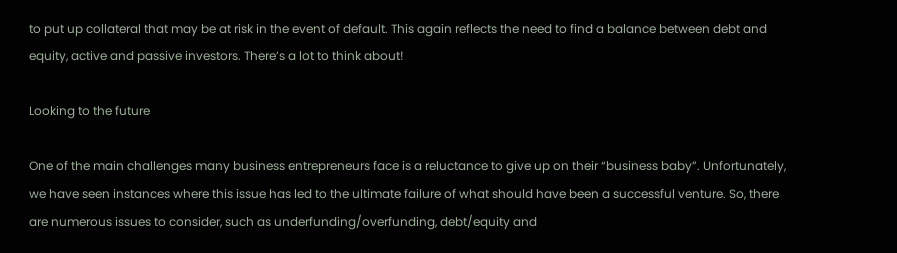to put up collateral that may be at risk in the event of default. This again reflects the need to find a balance between debt and equity, active and passive investors. There’s a lot to think about!

Looking to the future

One of the main challenges many business entrepreneurs face is a reluctance to give up on their “business baby”. Unfortunately, we have seen instances where this issue has led to the ultimate failure of what should have been a successful venture. So, there are numerous issues to consider, such as underfunding/overfunding, debt/equity and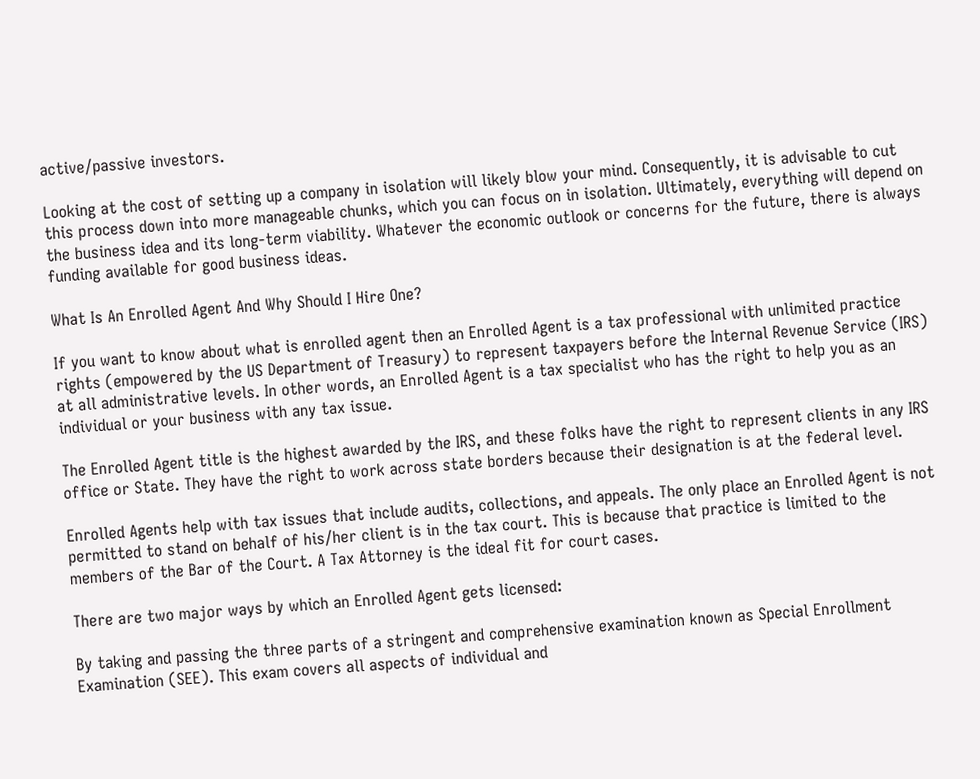active/passive investors.

Looking at the cost of setting up a company in isolation will likely blow your mind. Consequently, it is advisable to cut this process down into more manageable chunks, which you can focus on in isolation. Ultimately, everything will depend on the business idea and its long-term viability. Whatever the economic outlook or concerns for the future, there is always funding available for good business ideas.

What Is An Enrolled Agent And Why Should I Hire One?

If you want to know about what is enrolled agent then an Enrolled Agent is a tax professional with unlimited practice rights (empowered by the US Department of Treasury) to represent taxpayers before the Internal Revenue Service (IRS) at all administrative levels. In other words, an Enrolled Agent is a tax specialist who has the right to help you as an individual or your business with any tax issue.

The Enrolled Agent title is the highest awarded by the IRS, and these folks have the right to represent clients in any IRS office or State. They have the right to work across state borders because their designation is at the federal level.

Enrolled Agents help with tax issues that include audits, collections, and appeals. The only place an Enrolled Agent is not permitted to stand on behalf of his/her client is in the tax court. This is because that practice is limited to the members of the Bar of the Court. A Tax Attorney is the ideal fit for court cases.

There are two major ways by which an Enrolled Agent gets licensed:

By taking and passing the three parts of a stringent and comprehensive examination known as Special Enrollment Examination (SEE). This exam covers all aspects of individual and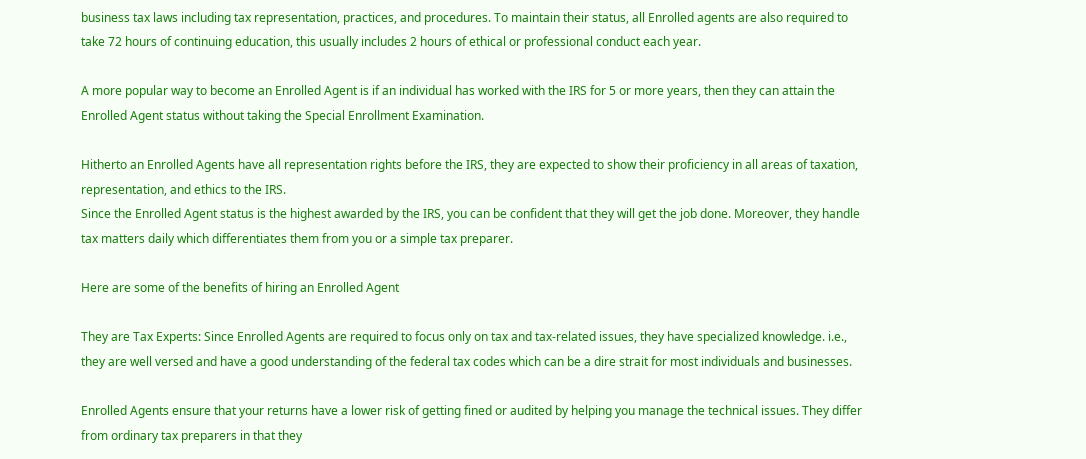business tax laws including tax representation, practices, and procedures. To maintain their status, all Enrolled agents are also required to take 72 hours of continuing education, this usually includes 2 hours of ethical or professional conduct each year.

A more popular way to become an Enrolled Agent is if an individual has worked with the IRS for 5 or more years, then they can attain the Enrolled Agent status without taking the Special Enrollment Examination.

Hitherto an Enrolled Agents have all representation rights before the IRS, they are expected to show their proficiency in all areas of taxation, representation, and ethics to the IRS.
Since the Enrolled Agent status is the highest awarded by the IRS, you can be confident that they will get the job done. Moreover, they handle tax matters daily which differentiates them from you or a simple tax preparer.

Here are some of the benefits of hiring an Enrolled Agent

They are Tax Experts: Since Enrolled Agents are required to focus only on tax and tax-related issues, they have specialized knowledge. i.e., they are well versed and have a good understanding of the federal tax codes which can be a dire strait for most individuals and businesses.

Enrolled Agents ensure that your returns have a lower risk of getting fined or audited by helping you manage the technical issues. They differ from ordinary tax preparers in that they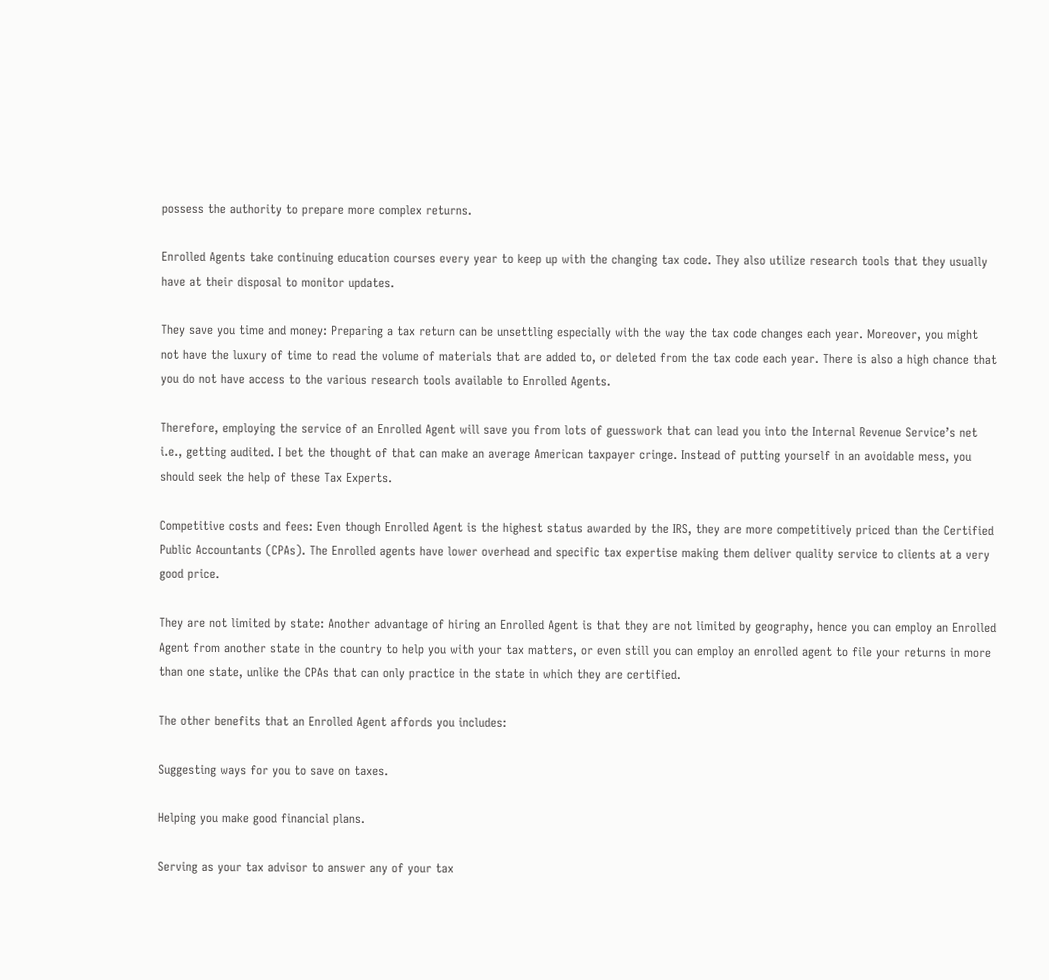possess the authority to prepare more complex returns.

Enrolled Agents take continuing education courses every year to keep up with the changing tax code. They also utilize research tools that they usually have at their disposal to monitor updates.

They save you time and money: Preparing a tax return can be unsettling especially with the way the tax code changes each year. Moreover, you might not have the luxury of time to read the volume of materials that are added to, or deleted from the tax code each year. There is also a high chance that you do not have access to the various research tools available to Enrolled Agents.

Therefore, employing the service of an Enrolled Agent will save you from lots of guesswork that can lead you into the Internal Revenue Service’s net i.e., getting audited. I bet the thought of that can make an average American taxpayer cringe. Instead of putting yourself in an avoidable mess, you should seek the help of these Tax Experts.

Competitive costs and fees: Even though Enrolled Agent is the highest status awarded by the IRS, they are more competitively priced than the Certified Public Accountants (CPAs). The Enrolled agents have lower overhead and specific tax expertise making them deliver quality service to clients at a very good price.

They are not limited by state: Another advantage of hiring an Enrolled Agent is that they are not limited by geography, hence you can employ an Enrolled Agent from another state in the country to help you with your tax matters, or even still you can employ an enrolled agent to file your returns in more than one state, unlike the CPAs that can only practice in the state in which they are certified.

The other benefits that an Enrolled Agent affords you includes:

Suggesting ways for you to save on taxes.

Helping you make good financial plans.

Serving as your tax advisor to answer any of your tax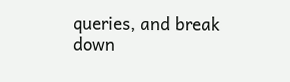queries, and break down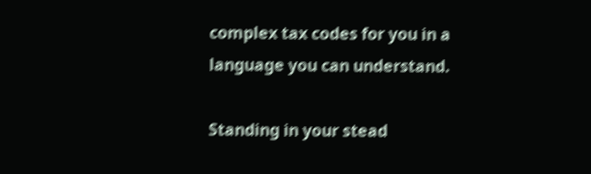complex tax codes for you in a language you can understand.

Standing in your stead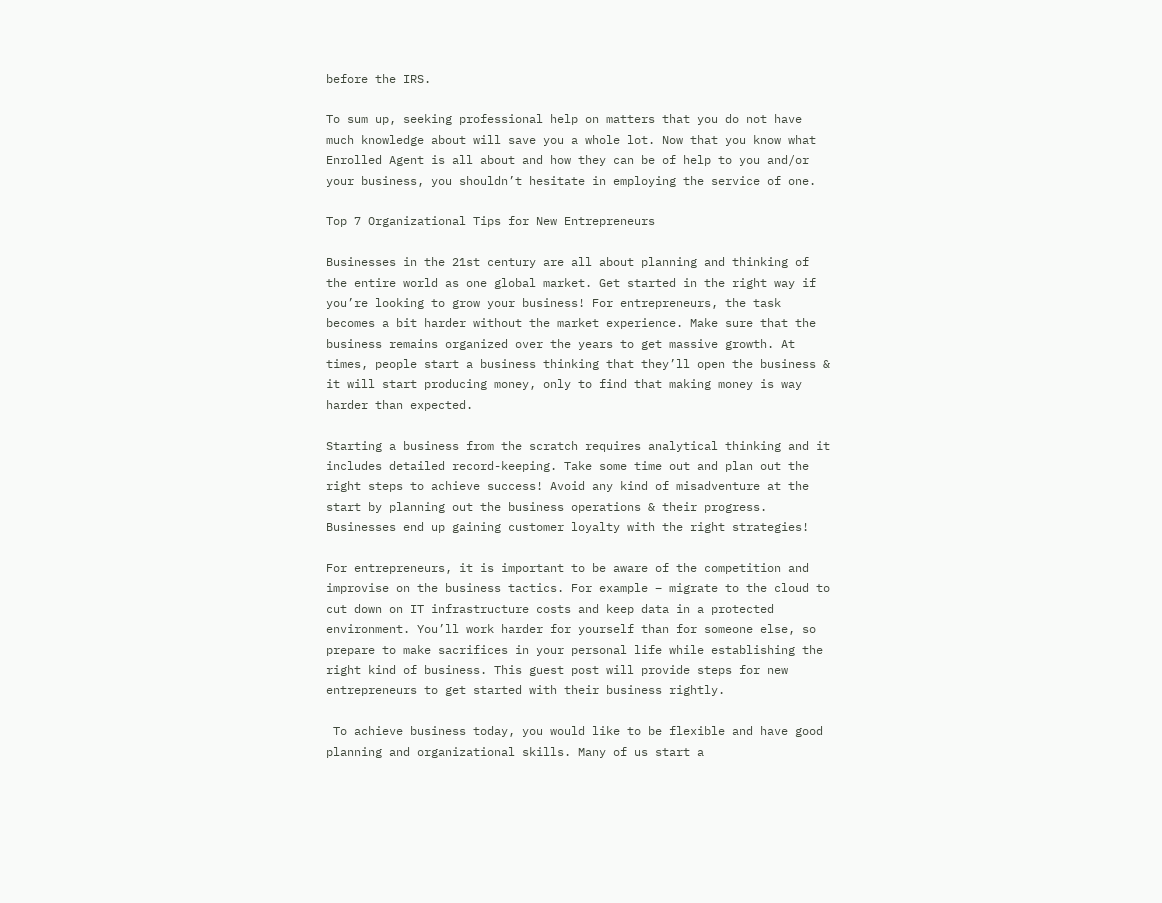before the IRS.

To sum up, seeking professional help on matters that you do not have much knowledge about will save you a whole lot. Now that you know what Enrolled Agent is all about and how they can be of help to you and/or your business, you shouldn’t hesitate in employing the service of one.

Top 7 Organizational Tips for New Entrepreneurs

Businesses in the 21st century are all about planning and thinking of the entire world as one global market. Get started in the right way if you’re looking to grow your business! For entrepreneurs, the task becomes a bit harder without the market experience. Make sure that the business remains organized over the years to get massive growth. At times, people start a business thinking that they’ll open the business & it will start producing money, only to find that making money is way harder than expected.

Starting a business from the scratch requires analytical thinking and it includes detailed record-keeping. Take some time out and plan out the right steps to achieve success! Avoid any kind of misadventure at the start by planning out the business operations & their progress. Businesses end up gaining customer loyalty with the right strategies!

For entrepreneurs, it is important to be aware of the competition and improvise on the business tactics. For example – migrate to the cloud to cut down on IT infrastructure costs and keep data in a protected environment. You’ll work harder for yourself than for someone else, so prepare to make sacrifices in your personal life while establishing the right kind of business. This guest post will provide steps for new entrepreneurs to get started with their business rightly.

 To achieve business today, you would like to be flexible and have good planning and organizational skills. Many of us start a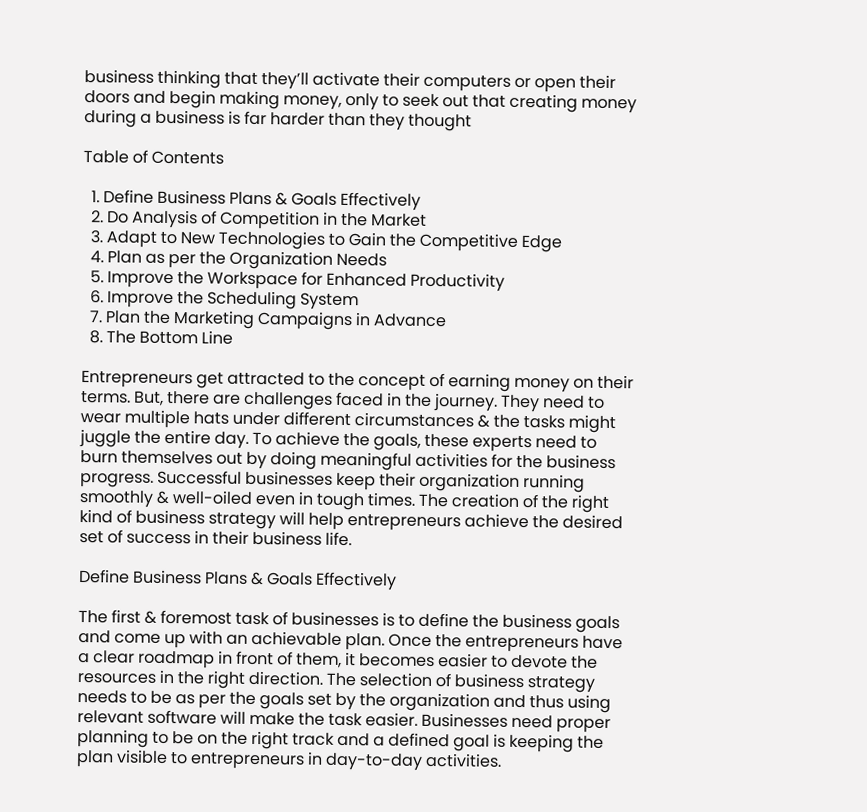business thinking that they’ll activate their computers or open their doors and begin making money, only to seek out that creating money during a business is far harder than they thought

Table of Contents

  1. Define Business Plans & Goals Effectively
  2. Do Analysis of Competition in the Market
  3. Adapt to New Technologies to Gain the Competitive Edge
  4. Plan as per the Organization Needs
  5. Improve the Workspace for Enhanced Productivity
  6. Improve the Scheduling System
  7. Plan the Marketing Campaigns in Advance
  8. The Bottom Line

Entrepreneurs get attracted to the concept of earning money on their terms. But, there are challenges faced in the journey. They need to wear multiple hats under different circumstances & the tasks might juggle the entire day. To achieve the goals, these experts need to burn themselves out by doing meaningful activities for the business progress. Successful businesses keep their organization running smoothly & well-oiled even in tough times. The creation of the right kind of business strategy will help entrepreneurs achieve the desired set of success in their business life.

Define Business Plans & Goals Effectively

The first & foremost task of businesses is to define the business goals and come up with an achievable plan. Once the entrepreneurs have a clear roadmap in front of them, it becomes easier to devote the resources in the right direction. The selection of business strategy needs to be as per the goals set by the organization and thus using relevant software will make the task easier. Businesses need proper planning to be on the right track and a defined goal is keeping the plan visible to entrepreneurs in day-to-day activities.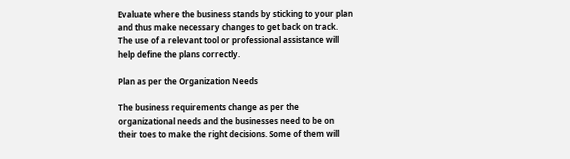Evaluate where the business stands by sticking to your plan and thus make necessary changes to get back on track. The use of a relevant tool or professional assistance will help define the plans correctly.

Plan as per the Organization Needs

The business requirements change as per the organizational needs and the businesses need to be on their toes to make the right decisions. Some of them will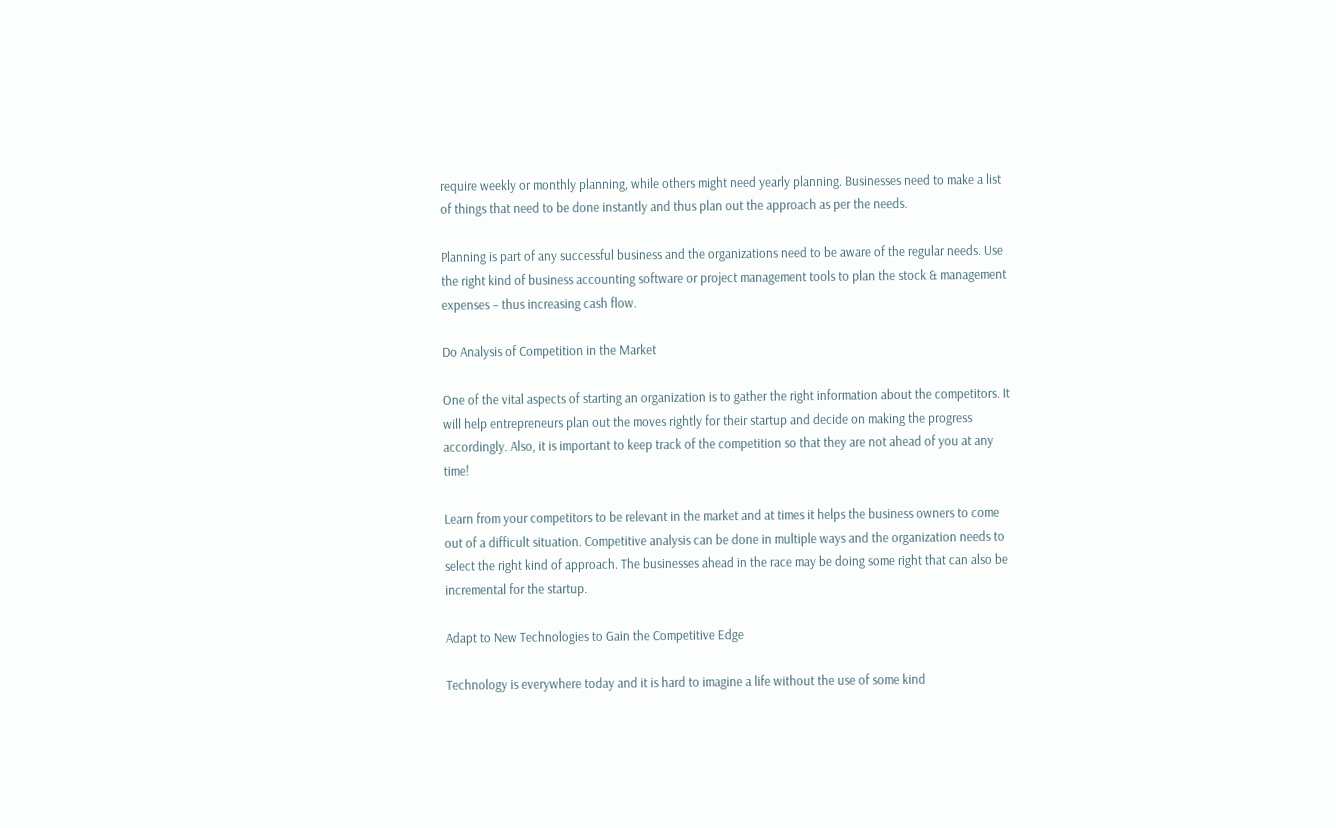require weekly or monthly planning, while others might need yearly planning. Businesses need to make a list of things that need to be done instantly and thus plan out the approach as per the needs.

Planning is part of any successful business and the organizations need to be aware of the regular needs. Use the right kind of business accounting software or project management tools to plan the stock & management expenses – thus increasing cash flow.

Do Analysis of Competition in the Market

One of the vital aspects of starting an organization is to gather the right information about the competitors. It will help entrepreneurs plan out the moves rightly for their startup and decide on making the progress accordingly. Also, it is important to keep track of the competition so that they are not ahead of you at any time!

Learn from your competitors to be relevant in the market and at times it helps the business owners to come out of a difficult situation. Competitive analysis can be done in multiple ways and the organization needs to select the right kind of approach. The businesses ahead in the race may be doing some right that can also be incremental for the startup.

Adapt to New Technologies to Gain the Competitive Edge

Technology is everywhere today and it is hard to imagine a life without the use of some kind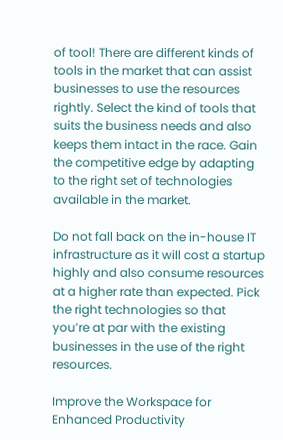of tool! There are different kinds of tools in the market that can assist businesses to use the resources rightly. Select the kind of tools that suits the business needs and also keeps them intact in the race. Gain the competitive edge by adapting to the right set of technologies available in the market.

Do not fall back on the in-house IT infrastructure as it will cost a startup highly and also consume resources at a higher rate than expected. Pick the right technologies so that you’re at par with the existing businesses in the use of the right resources.

Improve the Workspace for Enhanced Productivity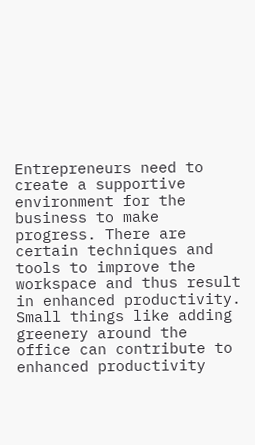Entrepreneurs need to create a supportive environment for the business to make progress. There are certain techniques and tools to improve the workspace and thus result in enhanced productivity. Small things like adding greenery around the office can contribute to enhanced productivity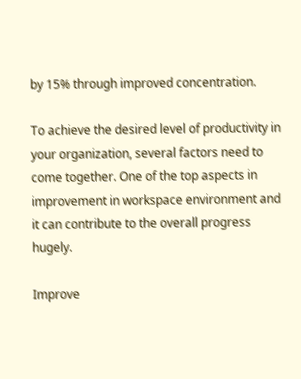by 15% through improved concentration.

To achieve the desired level of productivity in your organization, several factors need to come together. One of the top aspects in improvement in workspace environment and it can contribute to the overall progress hugely.

Improve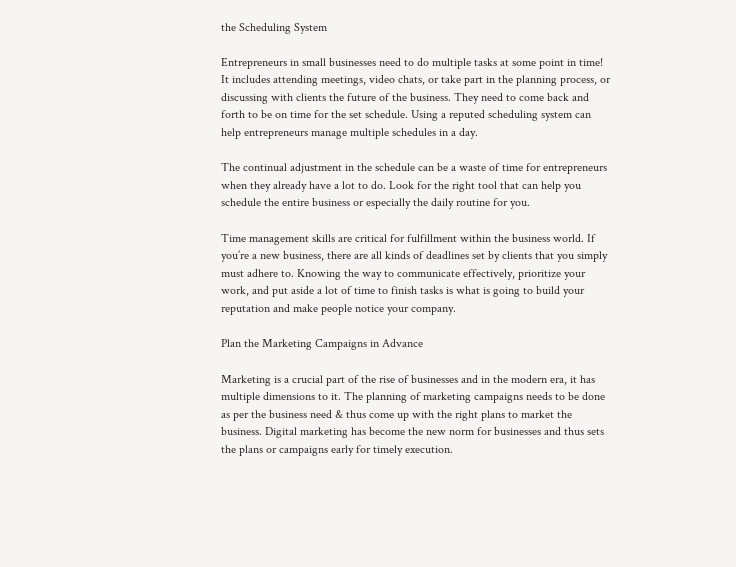the Scheduling System

Entrepreneurs in small businesses need to do multiple tasks at some point in time! It includes attending meetings, video chats, or take part in the planning process, or discussing with clients the future of the business. They need to come back and forth to be on time for the set schedule. Using a reputed scheduling system can help entrepreneurs manage multiple schedules in a day.

The continual adjustment in the schedule can be a waste of time for entrepreneurs when they already have a lot to do. Look for the right tool that can help you schedule the entire business or especially the daily routine for you.

Time management skills are critical for fulfillment within the business world. If you’re a new business, there are all kinds of deadlines set by clients that you simply must adhere to. Knowing the way to communicate effectively, prioritize your work, and put aside a lot of time to finish tasks is what is going to build your reputation and make people notice your company.

Plan the Marketing Campaigns in Advance

Marketing is a crucial part of the rise of businesses and in the modern era, it has multiple dimensions to it. The planning of marketing campaigns needs to be done as per the business need & thus come up with the right plans to market the business. Digital marketing has become the new norm for businesses and thus sets the plans or campaigns early for timely execution.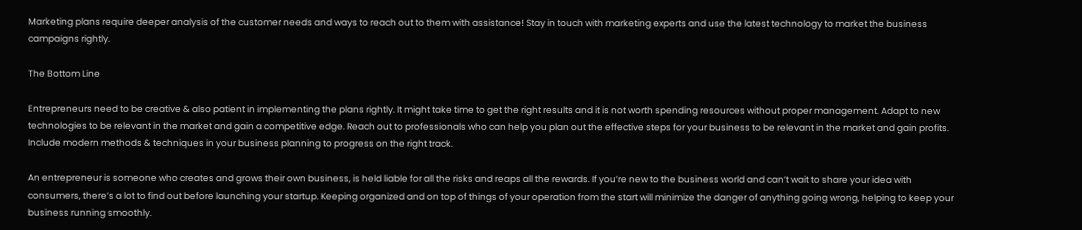Marketing plans require deeper analysis of the customer needs and ways to reach out to them with assistance! Stay in touch with marketing experts and use the latest technology to market the business campaigns rightly.

The Bottom Line

Entrepreneurs need to be creative & also patient in implementing the plans rightly. It might take time to get the right results and it is not worth spending resources without proper management. Adapt to new technologies to be relevant in the market and gain a competitive edge. Reach out to professionals who can help you plan out the effective steps for your business to be relevant in the market and gain profits. Include modern methods & techniques in your business planning to progress on the right track.

An entrepreneur is someone who creates and grows their own business, is held liable for all the risks and reaps all the rewards. If you’re new to the business world and can’t wait to share your idea with consumers, there’s a lot to find out before launching your startup. Keeping organized and on top of things of your operation from the start will minimize the danger of anything going wrong, helping to keep your business running smoothly.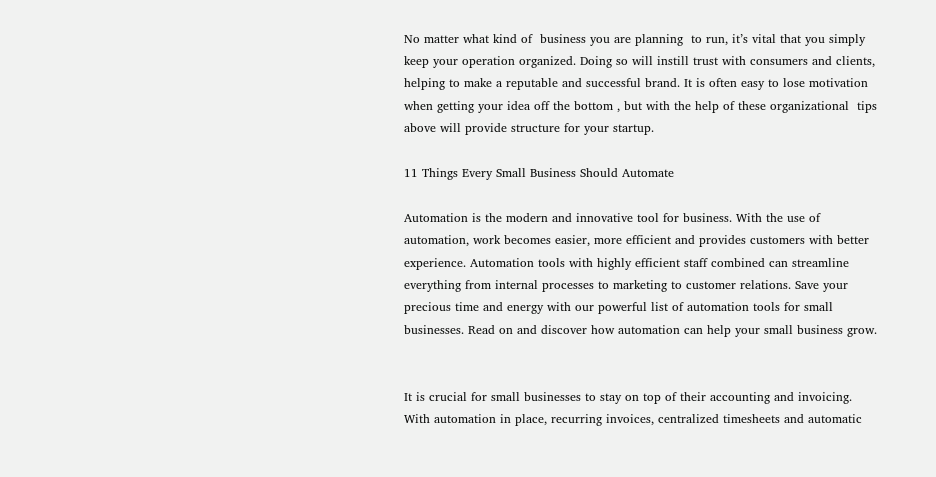No matter what kind of  business you are planning  to run, it’s vital that you simply keep your operation organized. Doing so will instill trust with consumers and clients, helping to make a reputable and successful brand. It is often easy to lose motivation when getting your idea off the bottom , but with the help of these organizational  tips above will provide structure for your startup.

11 Things Every Small Business Should Automate

Automation is the modern and innovative tool for business. With the use of automation, work becomes easier, more efficient and provides customers with better experience. Automation tools with highly efficient staff combined can streamline everything from internal processes to marketing to customer relations. Save your precious time and energy with our powerful list of automation tools for small businesses. Read on and discover how automation can help your small business grow.


It is crucial for small businesses to stay on top of their accounting and invoicing. With automation in place, recurring invoices, centralized timesheets and automatic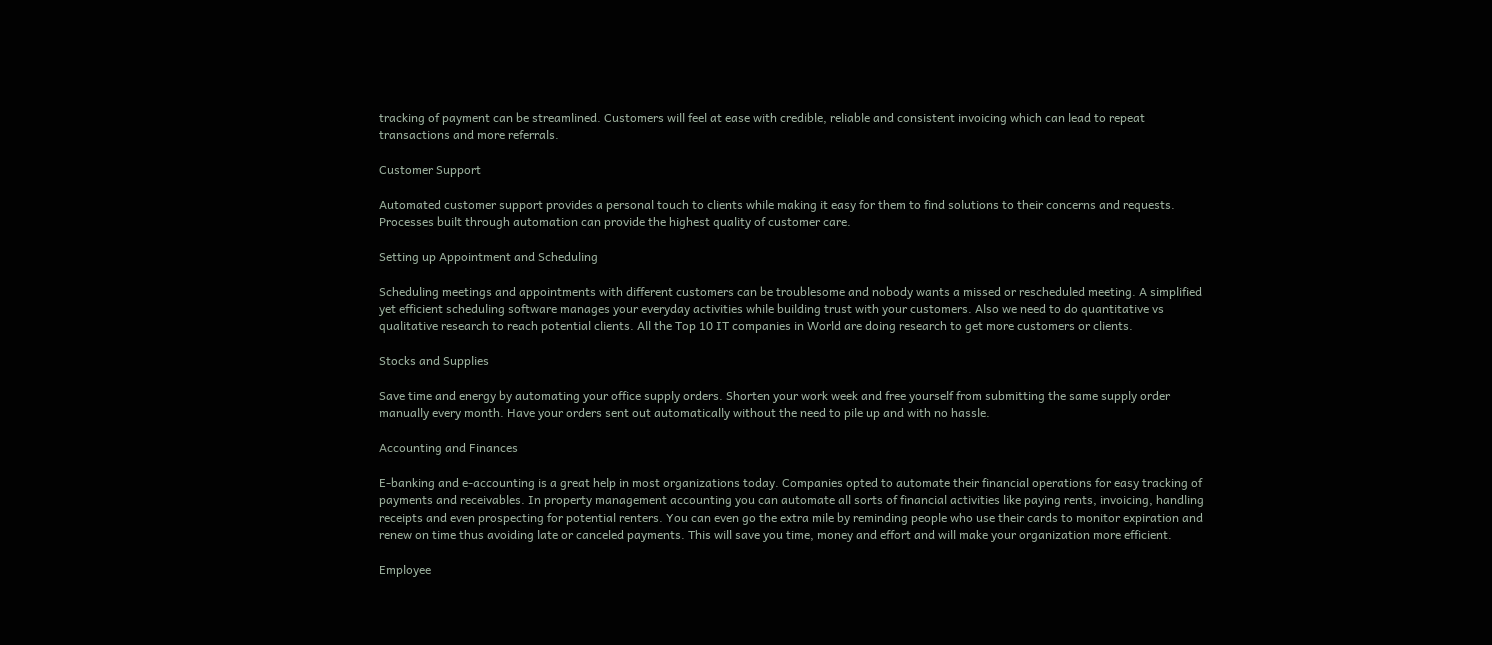tracking of payment can be streamlined. Customers will feel at ease with credible, reliable and consistent invoicing which can lead to repeat transactions and more referrals.

Customer Support

Automated customer support provides a personal touch to clients while making it easy for them to find solutions to their concerns and requests. Processes built through automation can provide the highest quality of customer care.

Setting up Appointment and Scheduling

Scheduling meetings and appointments with different customers can be troublesome and nobody wants a missed or rescheduled meeting. A simplified yet efficient scheduling software manages your everyday activities while building trust with your customers. Also we need to do quantitative vs qualitative research to reach potential clients. All the Top 10 IT companies in World are doing research to get more customers or clients.

Stocks and Supplies

Save time and energy by automating your office supply orders. Shorten your work week and free yourself from submitting the same supply order manually every month. Have your orders sent out automatically without the need to pile up and with no hassle.

Accounting and Finances

E-banking and e-accounting is a great help in most organizations today. Companies opted to automate their financial operations for easy tracking of payments and receivables. In property management accounting you can automate all sorts of financial activities like paying rents, invoicing, handling receipts and even prospecting for potential renters. You can even go the extra mile by reminding people who use their cards to monitor expiration and renew on time thus avoiding late or canceled payments. This will save you time, money and effort and will make your organization more efficient.

Employee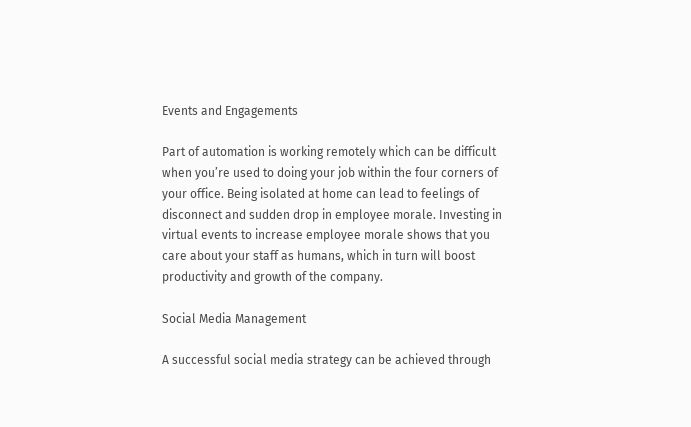Events and Engagements

Part of automation is working remotely which can be difficult when you’re used to doing your job within the four corners of your office. Being isolated at home can lead to feelings of disconnect and sudden drop in employee morale. Investing in virtual events to increase employee morale shows that you care about your staff as humans, which in turn will boost productivity and growth of the company.

Social Media Management

A successful social media strategy can be achieved through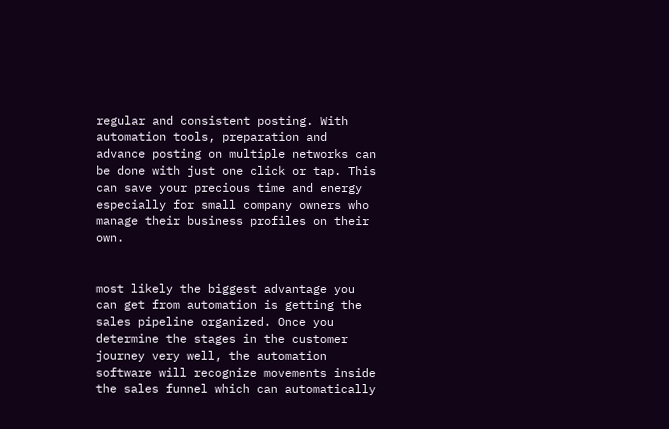regular and consistent posting. With automation tools, preparation and advance posting on multiple networks can be done with just one click or tap. This can save your precious time and energy especially for small company owners who manage their business profiles on their own.


most likely the biggest advantage you can get from automation is getting the sales pipeline organized. Once you determine the stages in the customer journey very well, the automation software will recognize movements inside the sales funnel which can automatically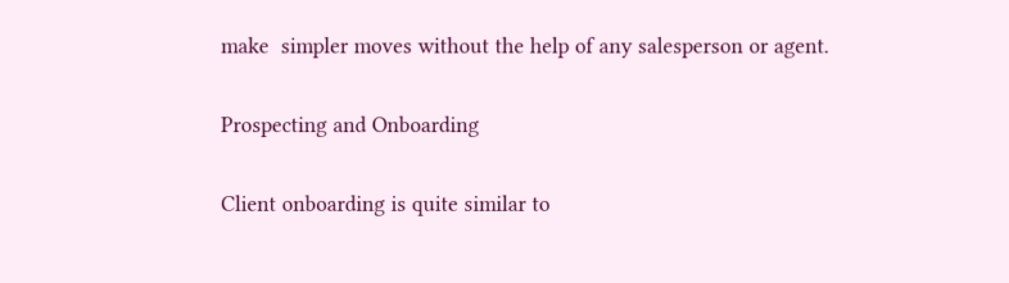make  simpler moves without the help of any salesperson or agent.

Prospecting and Onboarding

Client onboarding is quite similar to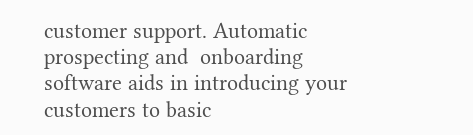customer support. Automatic prospecting and  onboarding software aids in introducing your customers to basic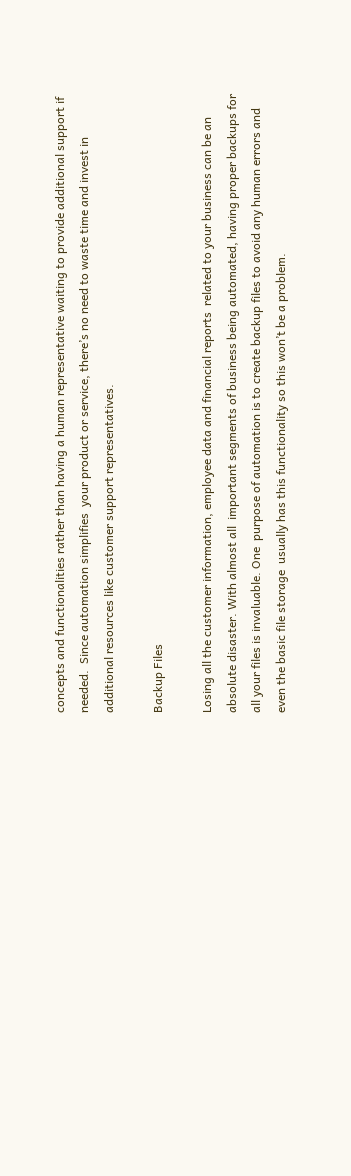concepts and functionalities rather than having a human representative waiting to provide additional support if needed.  Since automation simplifies  your product or service, there’s no need to waste time and invest in additional resources like customer support representatives.

Backup Files

Losing all the customer information, employee data and financial reports  related to your business can be an absolute disaster. With almost all  important segments of business being automated, having proper backups for all your files is invaluable. One  purpose of automation is to create backup files to avoid any human errors and even the basic file storage  usually has this functionality so this won’t be a problem.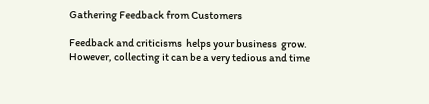Gathering Feedback from Customers

Feedback and criticisms  helps your business  grow. However, collecting it can be a very tedious and time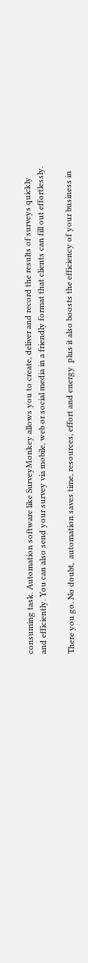consuming task. Automation software like SurveyMonkey allows you to create, deliver and record the results of surveys quickly and efficiently. You can also send your survey via mobile, web or social media in a friendly format that clients can fill out effortlessly.

There you go. No doubt,  automation saves time, resources, effort and energy  plus it also boosts the efficiency of your business in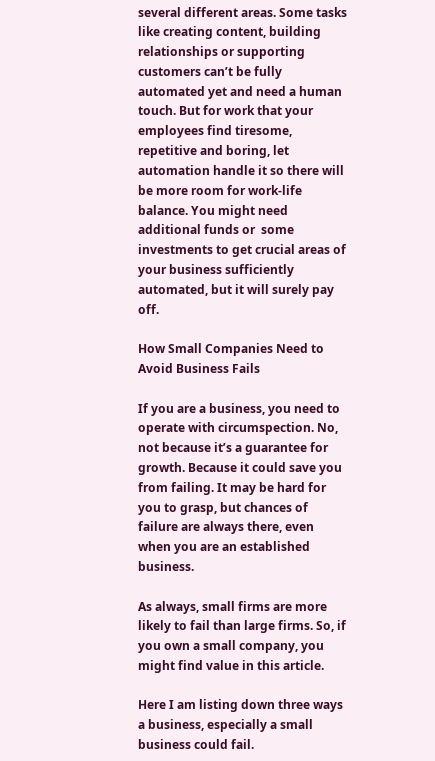several different areas. Some tasks like creating content, building relationships or supporting customers can’t be fully automated yet and need a human touch. But for work that your employees find tiresome, repetitive and boring, let automation handle it so there will be more room for work-life balance. You might need additional funds or  some investments to get crucial areas of your business sufficiently automated, but it will surely pay off.

How Small Companies Need to Avoid Business Fails

If you are a business, you need to operate with circumspection. No, not because it’s a guarantee for growth. Because it could save you from failing. It may be hard for you to grasp, but chances of failure are always there, even when you are an established business.

As always, small firms are more likely to fail than large firms. So, if you own a small company, you might find value in this article.

Here I am listing down three ways a business, especially a small business could fail.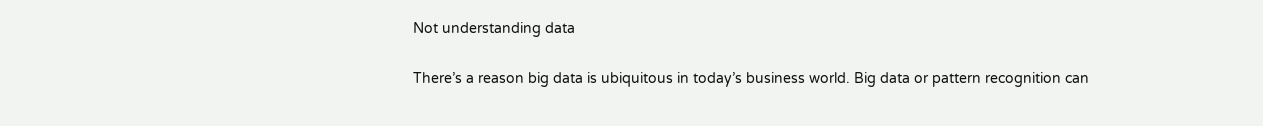Not understanding data

There’s a reason big data is ubiquitous in today’s business world. Big data or pattern recognition can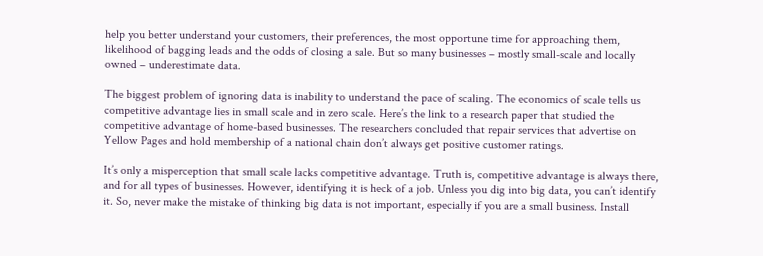help you better understand your customers, their preferences, the most opportune time for approaching them, likelihood of bagging leads and the odds of closing a sale. But so many businesses – mostly small-scale and locally owned – underestimate data.

The biggest problem of ignoring data is inability to understand the pace of scaling. The economics of scale tells us competitive advantage lies in small scale and in zero scale. Here’s the link to a research paper that studied the competitive advantage of home-based businesses. The researchers concluded that repair services that advertise on Yellow Pages and hold membership of a national chain don’t always get positive customer ratings.

It’s only a misperception that small scale lacks competitive advantage. Truth is, competitive advantage is always there, and for all types of businesses. However, identifying it is heck of a job. Unless you dig into big data, you can’t identify it. So, never make the mistake of thinking big data is not important, especially if you are a small business. Install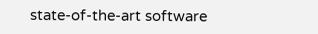state-of-the-art software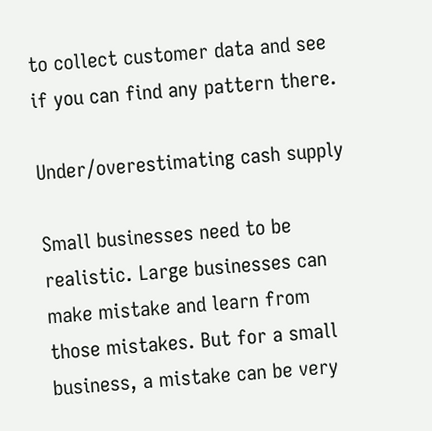to collect customer data and see if you can find any pattern there.

Under/overestimating cash supply

Small businesses need to be realistic. Large businesses can make mistake and learn from those mistakes. But for a small business, a mistake can be very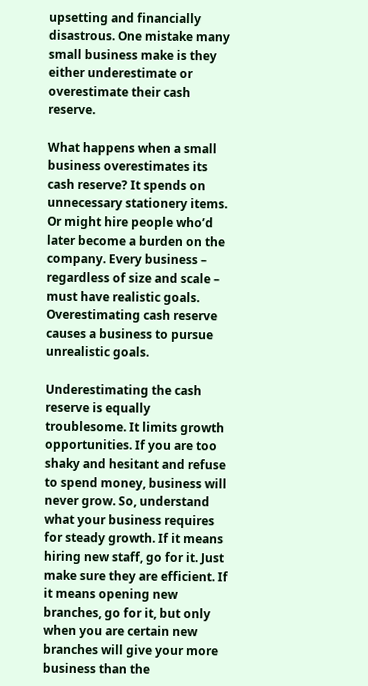upsetting and financially disastrous. One mistake many small business make is they either underestimate or overestimate their cash reserve.

What happens when a small business overestimates its cash reserve? It spends on unnecessary stationery items. Or might hire people who’d later become a burden on the company. Every business – regardless of size and scale – must have realistic goals. Overestimating cash reserve causes a business to pursue unrealistic goals.

Underestimating the cash reserve is equally troublesome. It limits growth opportunities. If you are too shaky and hesitant and refuse to spend money, business will never grow. So, understand what your business requires for steady growth. If it means hiring new staff, go for it. Just make sure they are efficient. If it means opening new branches, go for it, but only when you are certain new branches will give your more business than the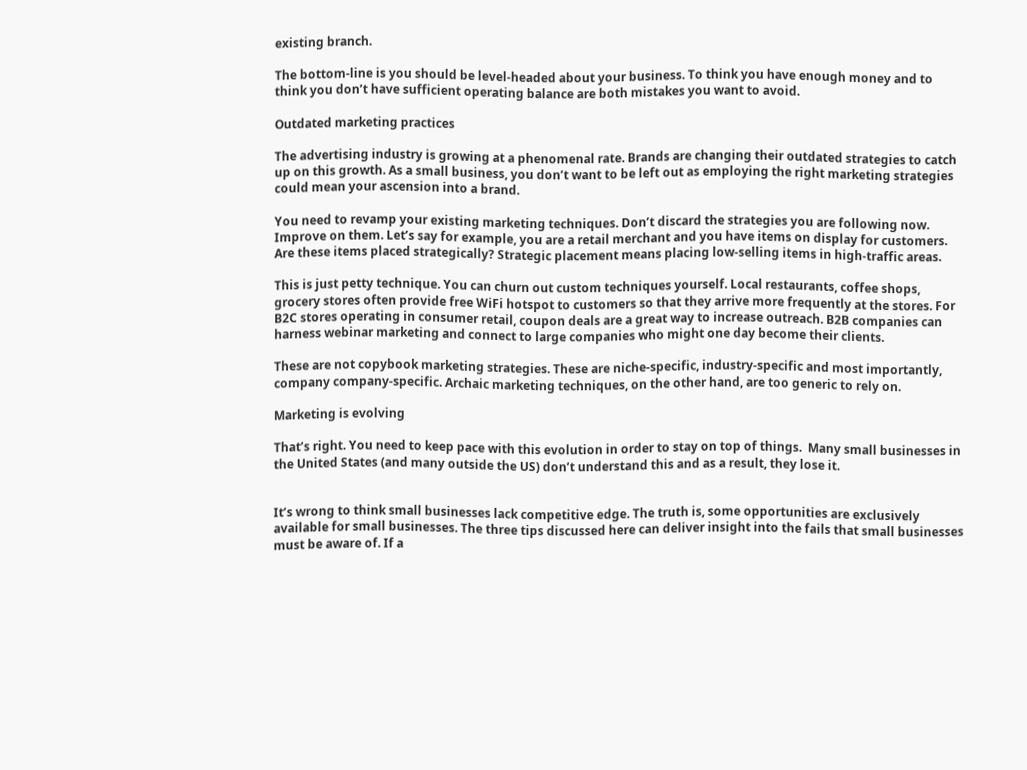existing branch.

The bottom-line is you should be level-headed about your business. To think you have enough money and to think you don’t have sufficient operating balance are both mistakes you want to avoid.

Outdated marketing practices

The advertising industry is growing at a phenomenal rate. Brands are changing their outdated strategies to catch up on this growth. As a small business, you don’t want to be left out as employing the right marketing strategies could mean your ascension into a brand.

You need to revamp your existing marketing techniques. Don’t discard the strategies you are following now. Improve on them. Let’s say for example, you are a retail merchant and you have items on display for customers. Are these items placed strategically? Strategic placement means placing low-selling items in high-traffic areas.

This is just petty technique. You can churn out custom techniques yourself. Local restaurants, coffee shops, grocery stores often provide free WiFi hotspot to customers so that they arrive more frequently at the stores. For B2C stores operating in consumer retail, coupon deals are a great way to increase outreach. B2B companies can harness webinar marketing and connect to large companies who might one day become their clients.

These are not copybook marketing strategies. These are niche-specific, industry-specific and most importantly, company company-specific. Archaic marketing techniques, on the other hand, are too generic to rely on.

Marketing is evolving

That’s right. You need to keep pace with this evolution in order to stay on top of things.  Many small businesses in the United States (and many outside the US) don’t understand this and as a result, they lose it.


It’s wrong to think small businesses lack competitive edge. The truth is, some opportunities are exclusively available for small businesses. The three tips discussed here can deliver insight into the fails that small businesses must be aware of. If a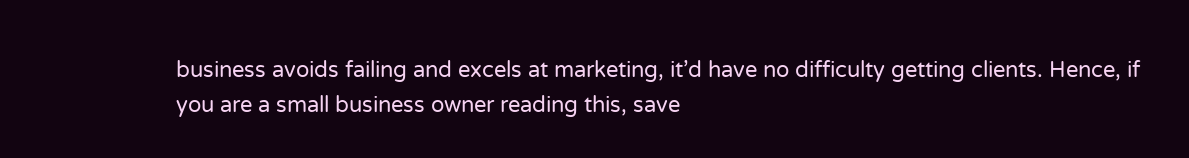business avoids failing and excels at marketing, it’d have no difficulty getting clients. Hence, if you are a small business owner reading this, save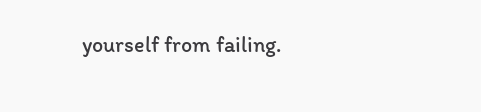yourself from failing.